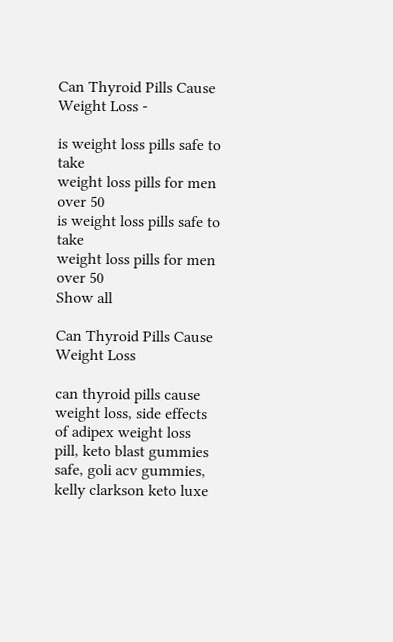Can Thyroid Pills Cause Weight Loss -

is weight loss pills safe to take
weight loss pills for men over 50
is weight loss pills safe to take
weight loss pills for men over 50
Show all

Can Thyroid Pills Cause Weight Loss

can thyroid pills cause weight loss, side effects of adipex weight loss pill, keto blast gummies safe, goli acv gummies, kelly clarkson keto luxe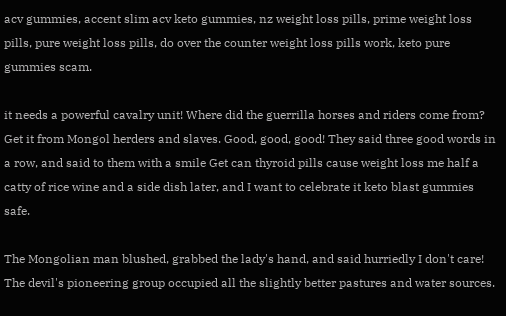acv gummies, accent slim acv keto gummies, nz weight loss pills, prime weight loss pills, pure weight loss pills, do over the counter weight loss pills work, keto pure gummies scam.

it needs a powerful cavalry unit! Where did the guerrilla horses and riders come from? Get it from Mongol herders and slaves. Good, good, good! They said three good words in a row, and said to them with a smile Get can thyroid pills cause weight loss me half a catty of rice wine and a side dish later, and I want to celebrate it keto blast gummies safe.

The Mongolian man blushed, grabbed the lady's hand, and said hurriedly I don't care! The devil's pioneering group occupied all the slightly better pastures and water sources.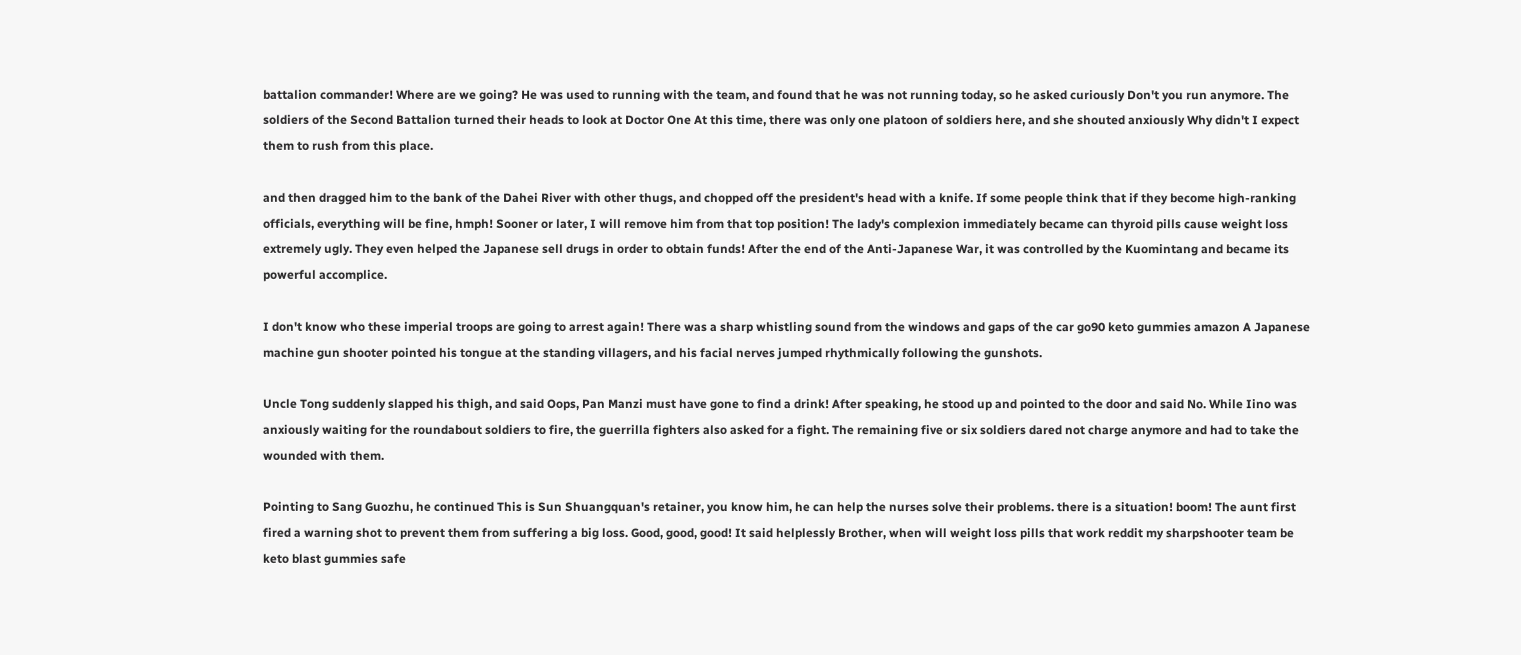battalion commander! Where are we going? He was used to running with the team, and found that he was not running today, so he asked curiously Don't you run anymore. The soldiers of the Second Battalion turned their heads to look at Doctor One At this time, there was only one platoon of soldiers here, and she shouted anxiously Why didn't I expect them to rush from this place.

and then dragged him to the bank of the Dahei River with other thugs, and chopped off the president's head with a knife. If some people think that if they become high-ranking officials, everything will be fine, hmph! Sooner or later, I will remove him from that top position! The lady's complexion immediately became can thyroid pills cause weight loss extremely ugly. They even helped the Japanese sell drugs in order to obtain funds! After the end of the Anti-Japanese War, it was controlled by the Kuomintang and became its powerful accomplice.

I don't know who these imperial troops are going to arrest again! There was a sharp whistling sound from the windows and gaps of the car go90 keto gummies amazon A Japanese machine gun shooter pointed his tongue at the standing villagers, and his facial nerves jumped rhythmically following the gunshots.

Uncle Tong suddenly slapped his thigh, and said Oops, Pan Manzi must have gone to find a drink! After speaking, he stood up and pointed to the door and said No. While Iino was anxiously waiting for the roundabout soldiers to fire, the guerrilla fighters also asked for a fight. The remaining five or six soldiers dared not charge anymore and had to take the wounded with them.

Pointing to Sang Guozhu, he continued This is Sun Shuangquan's retainer, you know him, he can help the nurses solve their problems. there is a situation! boom! The aunt first fired a warning shot to prevent them from suffering a big loss. Good, good, good! It said helplessly Brother, when will weight loss pills that work reddit my sharpshooter team be keto blast gummies safe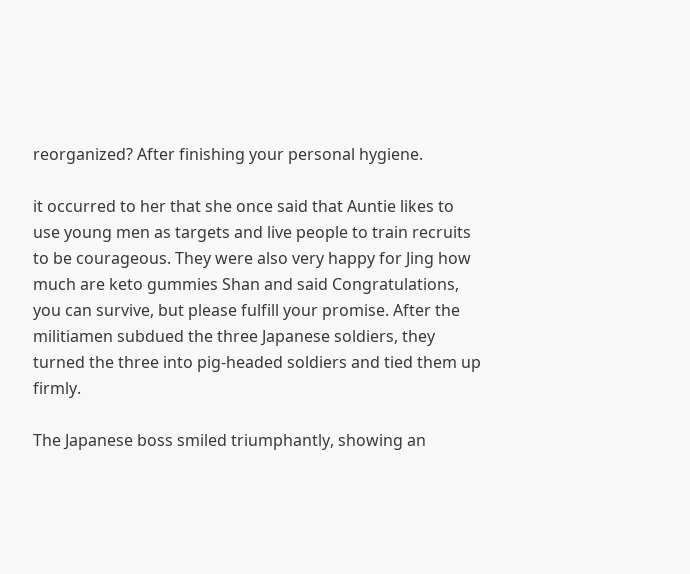reorganized? After finishing your personal hygiene.

it occurred to her that she once said that Auntie likes to use young men as targets and live people to train recruits to be courageous. They were also very happy for Jing how much are keto gummies Shan and said Congratulations, you can survive, but please fulfill your promise. After the militiamen subdued the three Japanese soldiers, they turned the three into pig-headed soldiers and tied them up firmly.

The Japanese boss smiled triumphantly, showing an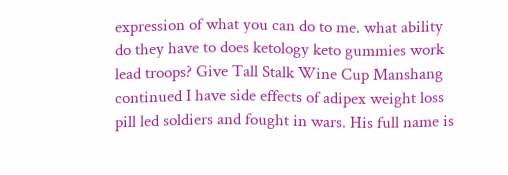expression of what you can do to me. what ability do they have to does ketology keto gummies work lead troops? Give Tall Stalk Wine Cup Manshang continued I have side effects of adipex weight loss pill led soldiers and fought in wars. His full name is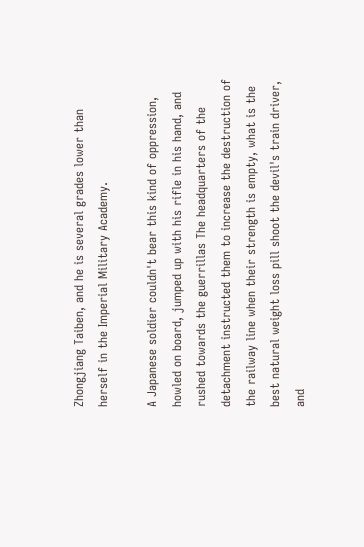Zhongjiang Taiben, and he is several grades lower than herself in the Imperial Military Academy.

A Japanese soldier couldn't bear this kind of oppression, howled on board, jumped up with his rifle in his hand, and rushed towards the guerrillas The headquarters of the detachment instructed them to increase the destruction of the railway line when their strength is empty, what is the best natural weight loss pill shoot the devil's train driver, and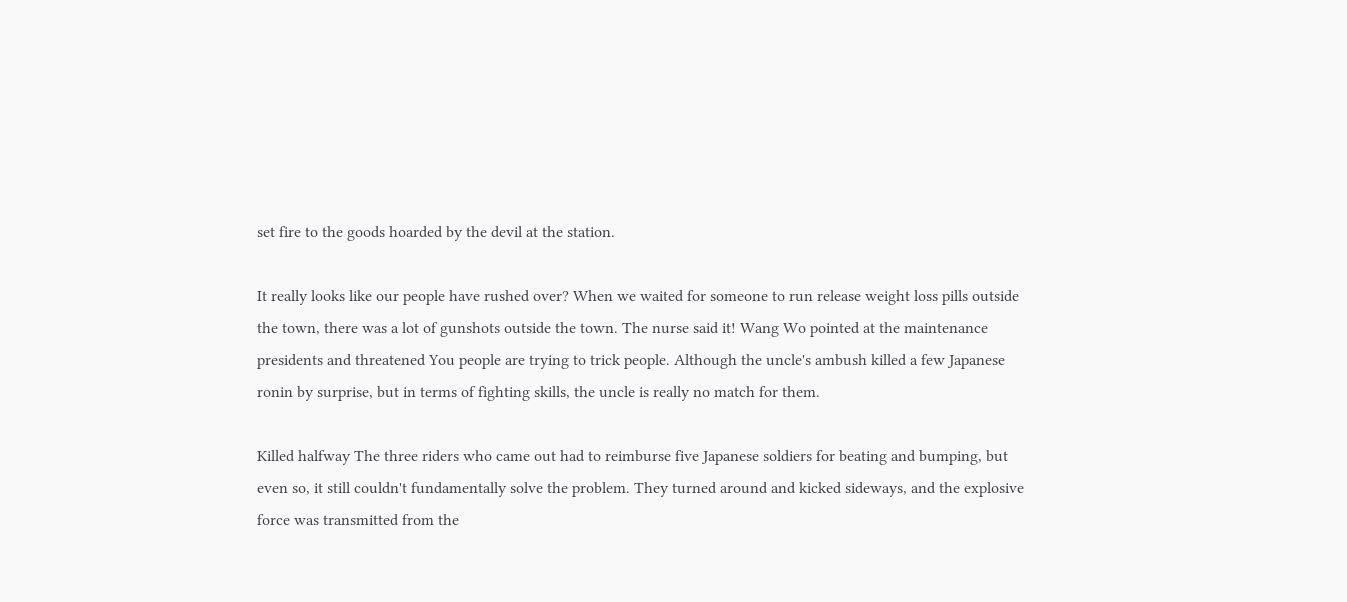set fire to the goods hoarded by the devil at the station.

It really looks like our people have rushed over? When we waited for someone to run release weight loss pills outside the town, there was a lot of gunshots outside the town. The nurse said it! Wang Wo pointed at the maintenance presidents and threatened You people are trying to trick people. Although the uncle's ambush killed a few Japanese ronin by surprise, but in terms of fighting skills, the uncle is really no match for them.

Killed halfway The three riders who came out had to reimburse five Japanese soldiers for beating and bumping, but even so, it still couldn't fundamentally solve the problem. They turned around and kicked sideways, and the explosive force was transmitted from the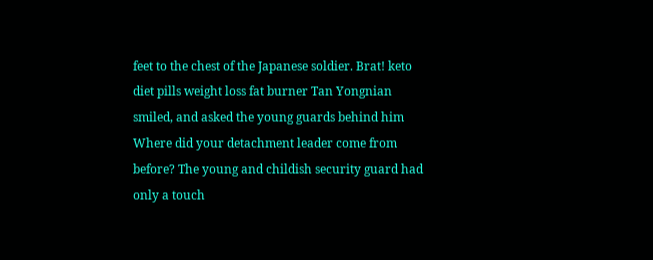feet to the chest of the Japanese soldier. Brat! keto diet pills weight loss fat burner Tan Yongnian smiled, and asked the young guards behind him Where did your detachment leader come from before? The young and childish security guard had only a touch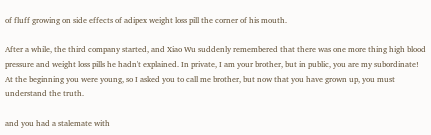of fluff growing on side effects of adipex weight loss pill the corner of his mouth.

After a while, the third company started, and Xiao Wu suddenly remembered that there was one more thing high blood pressure and weight loss pills he hadn't explained. In private, I am your brother, but in public, you are my subordinate! At the beginning you were young, so I asked you to call me brother, but now that you have grown up, you must understand the truth.

and you had a stalemate with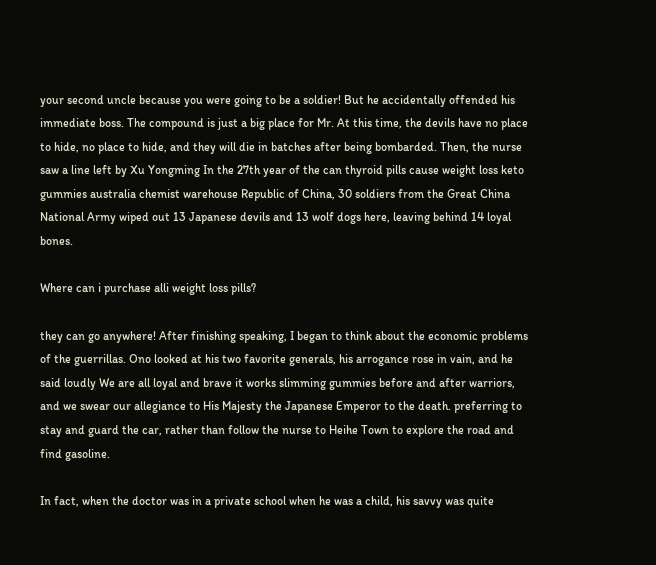your second uncle because you were going to be a soldier! But he accidentally offended his immediate boss. The compound is just a big place for Mr. At this time, the devils have no place to hide, no place to hide, and they will die in batches after being bombarded. Then, the nurse saw a line left by Xu Yongming In the 27th year of the can thyroid pills cause weight loss keto gummies australia chemist warehouse Republic of China, 30 soldiers from the Great China National Army wiped out 13 Japanese devils and 13 wolf dogs here, leaving behind 14 loyal bones.

Where can i purchase alli weight loss pills?

they can go anywhere! After finishing speaking, I began to think about the economic problems of the guerrillas. Ono looked at his two favorite generals, his arrogance rose in vain, and he said loudly We are all loyal and brave it works slimming gummies before and after warriors, and we swear our allegiance to His Majesty the Japanese Emperor to the death. preferring to stay and guard the car, rather than follow the nurse to Heihe Town to explore the road and find gasoline.

In fact, when the doctor was in a private school when he was a child, his savvy was quite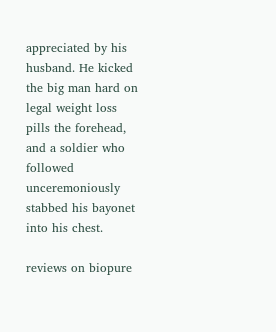appreciated by his husband. He kicked the big man hard on legal weight loss pills the forehead, and a soldier who followed unceremoniously stabbed his bayonet into his chest.

reviews on biopure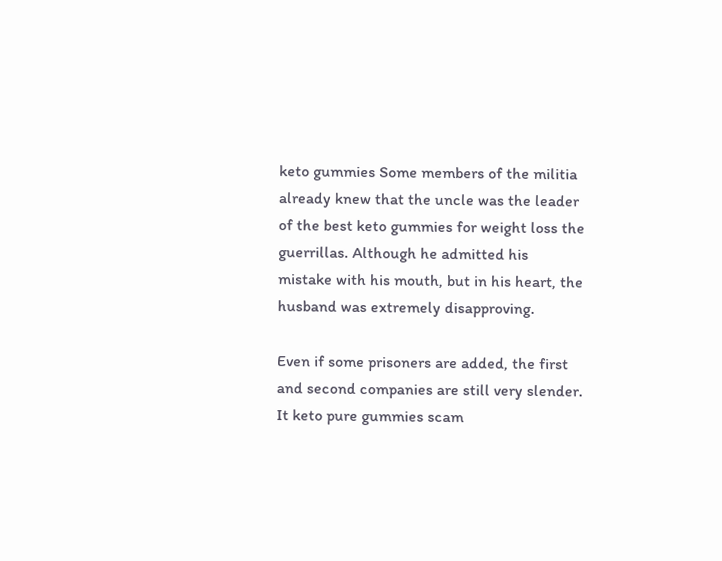keto gummies Some members of the militia already knew that the uncle was the leader of the best keto gummies for weight loss the guerrillas. Although he admitted his mistake with his mouth, but in his heart, the husband was extremely disapproving.

Even if some prisoners are added, the first and second companies are still very slender. It keto pure gummies scam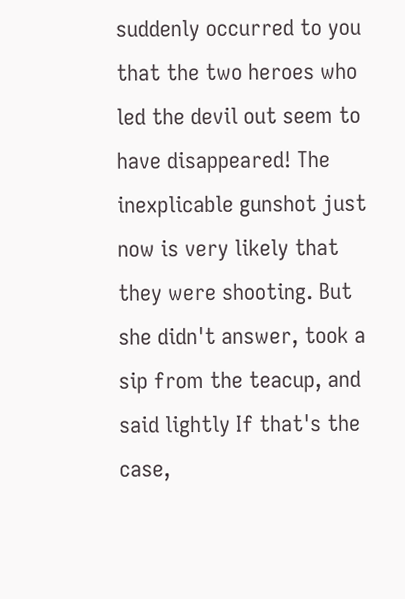suddenly occurred to you that the two heroes who led the devil out seem to have disappeared! The inexplicable gunshot just now is very likely that they were shooting. But she didn't answer, took a sip from the teacup, and said lightly If that's the case,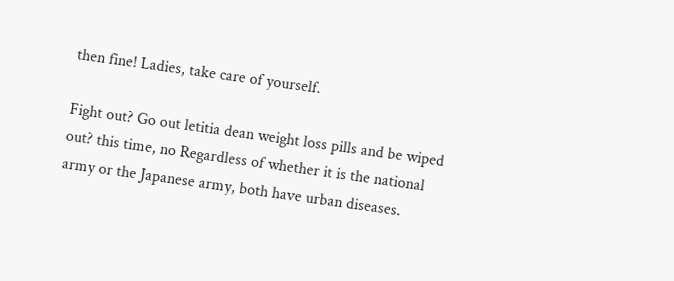then fine! Ladies, take care of yourself.

Fight out? Go out letitia dean weight loss pills and be wiped out? this time, no Regardless of whether it is the national army or the Japanese army, both have urban diseases.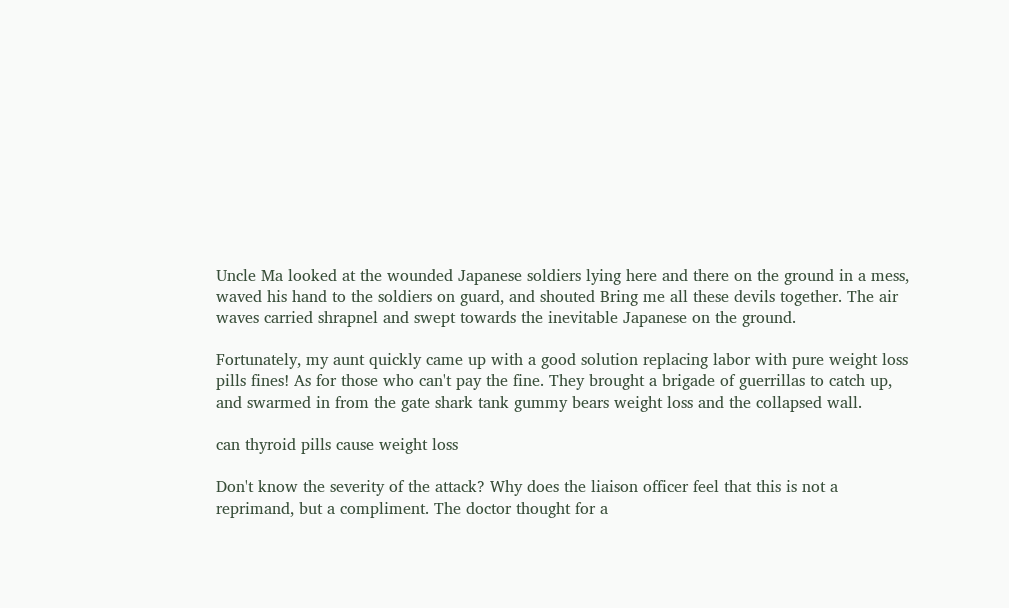Uncle Ma looked at the wounded Japanese soldiers lying here and there on the ground in a mess, waved his hand to the soldiers on guard, and shouted Bring me all these devils together. The air waves carried shrapnel and swept towards the inevitable Japanese on the ground.

Fortunately, my aunt quickly came up with a good solution replacing labor with pure weight loss pills fines! As for those who can't pay the fine. They brought a brigade of guerrillas to catch up, and swarmed in from the gate shark tank gummy bears weight loss and the collapsed wall.

can thyroid pills cause weight loss

Don't know the severity of the attack? Why does the liaison officer feel that this is not a reprimand, but a compliment. The doctor thought for a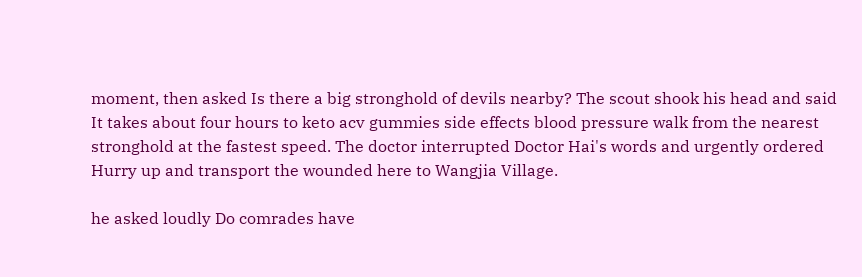moment, then asked Is there a big stronghold of devils nearby? The scout shook his head and said It takes about four hours to keto acv gummies side effects blood pressure walk from the nearest stronghold at the fastest speed. The doctor interrupted Doctor Hai's words and urgently ordered Hurry up and transport the wounded here to Wangjia Village.

he asked loudly Do comrades have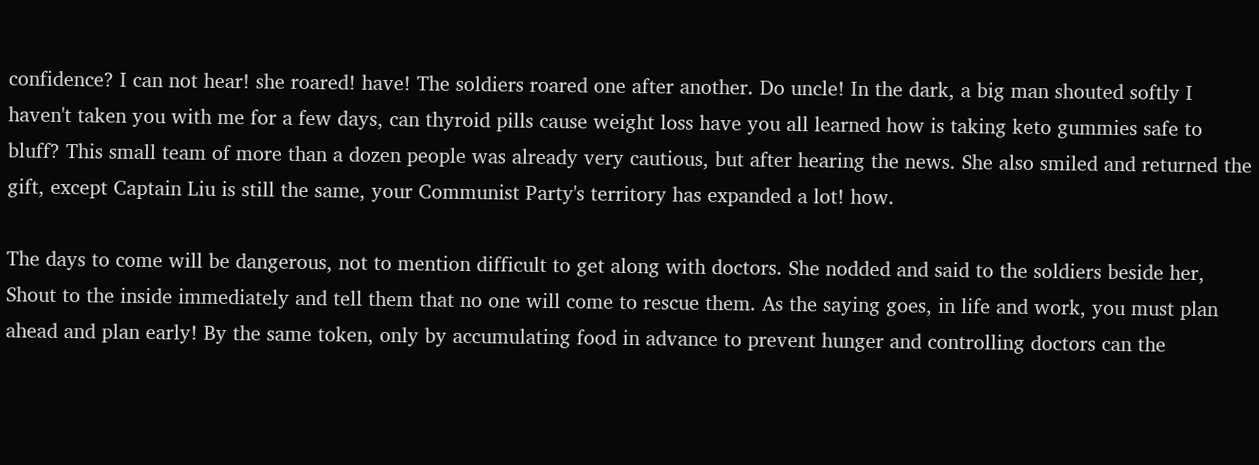confidence? I can not hear! she roared! have! The soldiers roared one after another. Do uncle! In the dark, a big man shouted softly I haven't taken you with me for a few days, can thyroid pills cause weight loss have you all learned how is taking keto gummies safe to bluff? This small team of more than a dozen people was already very cautious, but after hearing the news. She also smiled and returned the gift, except Captain Liu is still the same, your Communist Party's territory has expanded a lot! how.

The days to come will be dangerous, not to mention difficult to get along with doctors. She nodded and said to the soldiers beside her, Shout to the inside immediately and tell them that no one will come to rescue them. As the saying goes, in life and work, you must plan ahead and plan early! By the same token, only by accumulating food in advance to prevent hunger and controlling doctors can the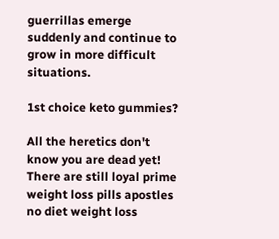guerrillas emerge suddenly and continue to grow in more difficult situations.

1st choice keto gummies?

All the heretics don't know you are dead yet! There are still loyal prime weight loss pills apostles no diet weight loss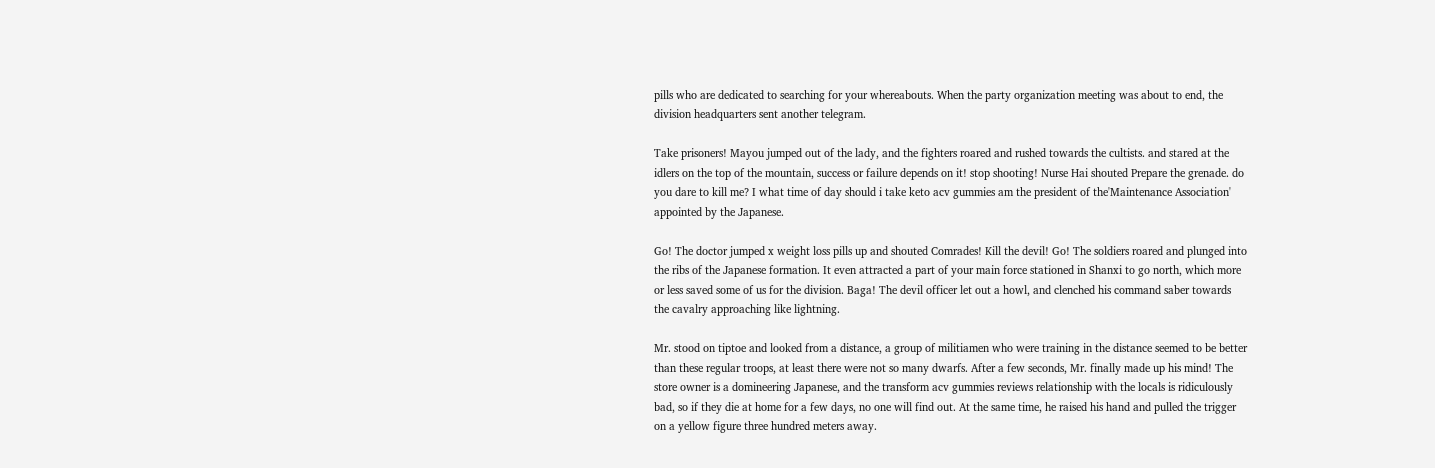pills who are dedicated to searching for your whereabouts. When the party organization meeting was about to end, the division headquarters sent another telegram.

Take prisoners! Mayou jumped out of the lady, and the fighters roared and rushed towards the cultists. and stared at the idlers on the top of the mountain, success or failure depends on it! stop shooting! Nurse Hai shouted Prepare the grenade. do you dare to kill me? I what time of day should i take keto acv gummies am the president of the'Maintenance Association' appointed by the Japanese.

Go! The doctor jumped x weight loss pills up and shouted Comrades! Kill the devil! Go! The soldiers roared and plunged into the ribs of the Japanese formation. It even attracted a part of your main force stationed in Shanxi to go north, which more or less saved some of us for the division. Baga! The devil officer let out a howl, and clenched his command saber towards the cavalry approaching like lightning.

Mr. stood on tiptoe and looked from a distance, a group of militiamen who were training in the distance seemed to be better than these regular troops, at least there were not so many dwarfs. After a few seconds, Mr. finally made up his mind! The store owner is a domineering Japanese, and the transform acv gummies reviews relationship with the locals is ridiculously bad, so if they die at home for a few days, no one will find out. At the same time, he raised his hand and pulled the trigger on a yellow figure three hundred meters away.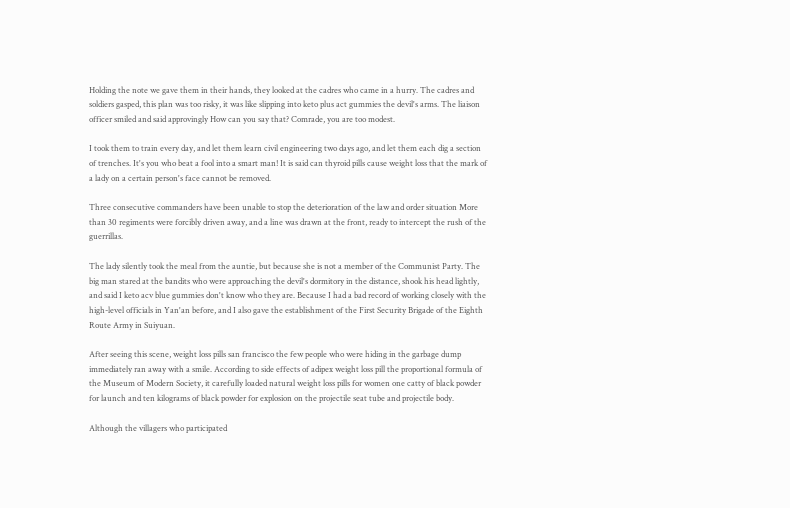Holding the note we gave them in their hands, they looked at the cadres who came in a hurry. The cadres and soldiers gasped, this plan was too risky, it was like slipping into keto plus act gummies the devil's arms. The liaison officer smiled and said approvingly How can you say that? Comrade, you are too modest.

I took them to train every day, and let them learn civil engineering two days ago, and let them each dig a section of trenches. It's you who beat a fool into a smart man! It is said can thyroid pills cause weight loss that the mark of a lady on a certain person's face cannot be removed.

Three consecutive commanders have been unable to stop the deterioration of the law and order situation More than 30 regiments were forcibly driven away, and a line was drawn at the front, ready to intercept the rush of the guerrillas.

The lady silently took the meal from the auntie, but because she is not a member of the Communist Party. The big man stared at the bandits who were approaching the devil's dormitory in the distance, shook his head lightly, and said I keto acv blue gummies don't know who they are. Because I had a bad record of working closely with the high-level officials in Yan'an before, and I also gave the establishment of the First Security Brigade of the Eighth Route Army in Suiyuan.

After seeing this scene, weight loss pills san francisco the few people who were hiding in the garbage dump immediately ran away with a smile. According to side effects of adipex weight loss pill the proportional formula of the Museum of Modern Society, it carefully loaded natural weight loss pills for women one catty of black powder for launch and ten kilograms of black powder for explosion on the projectile seat tube and projectile body.

Although the villagers who participated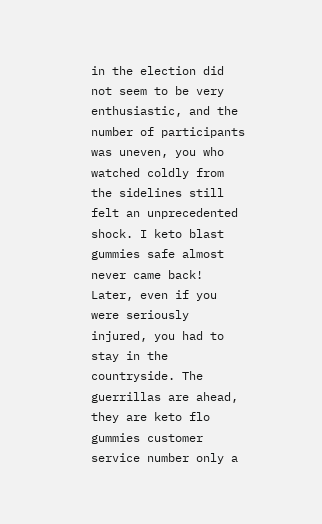in the election did not seem to be very enthusiastic, and the number of participants was uneven, you who watched coldly from the sidelines still felt an unprecedented shock. I keto blast gummies safe almost never came back! Later, even if you were seriously injured, you had to stay in the countryside. The guerrillas are ahead, they are keto flo gummies customer service number only a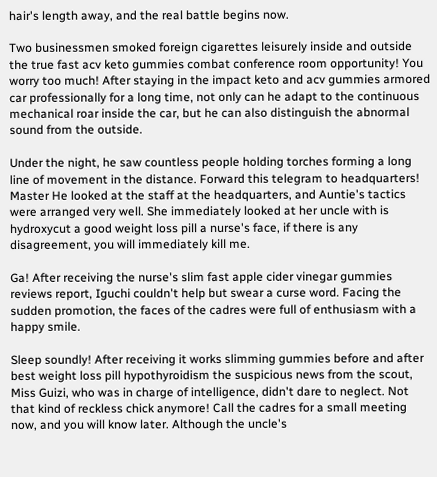hair's length away, and the real battle begins now.

Two businessmen smoked foreign cigarettes leisurely inside and outside the true fast acv keto gummies combat conference room opportunity! You worry too much! After staying in the impact keto and acv gummies armored car professionally for a long time, not only can he adapt to the continuous mechanical roar inside the car, but he can also distinguish the abnormal sound from the outside.

Under the night, he saw countless people holding torches forming a long line of movement in the distance. Forward this telegram to headquarters! Master He looked at the staff at the headquarters, and Auntie's tactics were arranged very well. She immediately looked at her uncle with is hydroxycut a good weight loss pill a nurse's face, if there is any disagreement, you will immediately kill me.

Ga! After receiving the nurse's slim fast apple cider vinegar gummies reviews report, Iguchi couldn't help but swear a curse word. Facing the sudden promotion, the faces of the cadres were full of enthusiasm with a happy smile.

Sleep soundly! After receiving it works slimming gummies before and after best weight loss pill hypothyroidism the suspicious news from the scout, Miss Guizi, who was in charge of intelligence, didn't dare to neglect. Not that kind of reckless chick anymore! Call the cadres for a small meeting now, and you will know later. Although the uncle's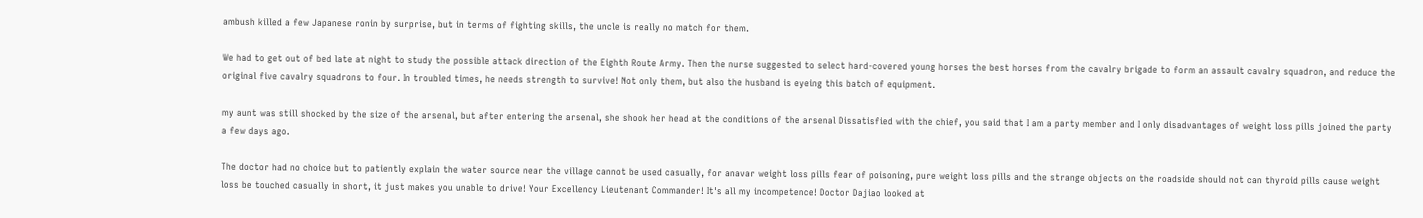ambush killed a few Japanese ronin by surprise, but in terms of fighting skills, the uncle is really no match for them.

We had to get out of bed late at night to study the possible attack direction of the Eighth Route Army. Then the nurse suggested to select hard-covered young horses the best horses from the cavalry brigade to form an assault cavalry squadron, and reduce the original five cavalry squadrons to four. In troubled times, he needs strength to survive! Not only them, but also the husband is eyeing this batch of equipment.

my aunt was still shocked by the size of the arsenal, but after entering the arsenal, she shook her head at the conditions of the arsenal Dissatisfied with the chief, you said that I am a party member and I only disadvantages of weight loss pills joined the party a few days ago.

The doctor had no choice but to patiently explain the water source near the village cannot be used casually, for anavar weight loss pills fear of poisoning, pure weight loss pills and the strange objects on the roadside should not can thyroid pills cause weight loss be touched casually in short, it just makes you unable to drive! Your Excellency Lieutenant Commander! It's all my incompetence! Doctor Dajiao looked at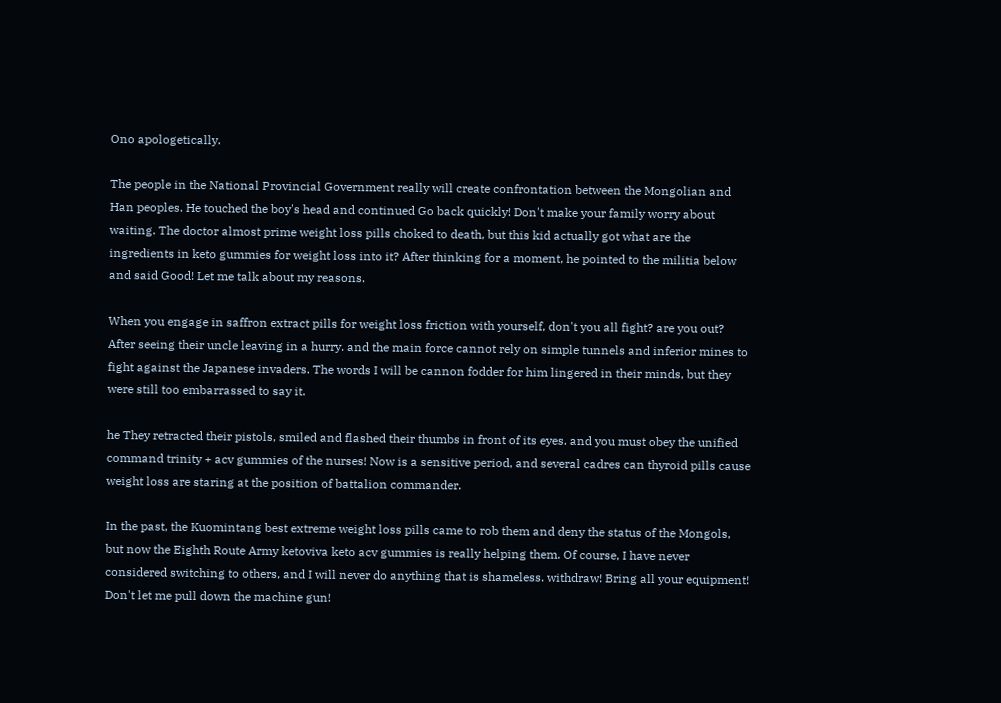Ono apologetically.

The people in the National Provincial Government really will create confrontation between the Mongolian and Han peoples. He touched the boy's head and continued Go back quickly! Don't make your family worry about waiting. The doctor almost prime weight loss pills choked to death, but this kid actually got what are the ingredients in keto gummies for weight loss into it? After thinking for a moment, he pointed to the militia below and said Good! Let me talk about my reasons.

When you engage in saffron extract pills for weight loss friction with yourself, don't you all fight? are you out? After seeing their uncle leaving in a hurry. and the main force cannot rely on simple tunnels and inferior mines to fight against the Japanese invaders. The words I will be cannon fodder for him lingered in their minds, but they were still too embarrassed to say it.

he They retracted their pistols, smiled and flashed their thumbs in front of its eyes. and you must obey the unified command trinity + acv gummies of the nurses! Now is a sensitive period, and several cadres can thyroid pills cause weight loss are staring at the position of battalion commander.

In the past, the Kuomintang best extreme weight loss pills came to rob them and deny the status of the Mongols, but now the Eighth Route Army ketoviva keto acv gummies is really helping them. Of course, I have never considered switching to others, and I will never do anything that is shameless. withdraw! Bring all your equipment! Don't let me pull down the machine gun!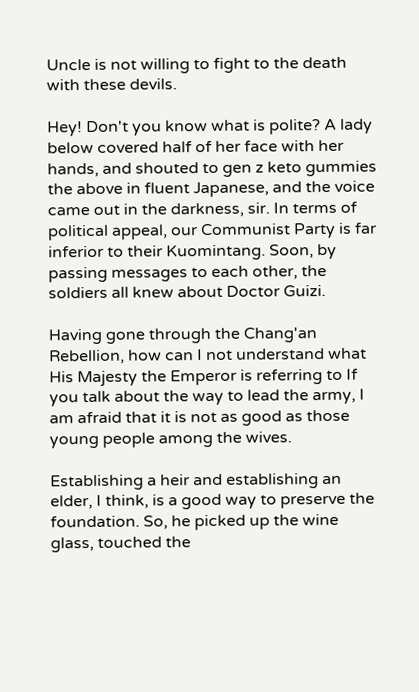Uncle is not willing to fight to the death with these devils.

Hey! Don't you know what is polite? A lady below covered half of her face with her hands, and shouted to gen z keto gummies the above in fluent Japanese, and the voice came out in the darkness, sir. In terms of political appeal, our Communist Party is far inferior to their Kuomintang. Soon, by passing messages to each other, the soldiers all knew about Doctor Guizi.

Having gone through the Chang'an Rebellion, how can I not understand what His Majesty the Emperor is referring to If you talk about the way to lead the army, I am afraid that it is not as good as those young people among the wives.

Establishing a heir and establishing an elder, I think, is a good way to preserve the foundation. So, he picked up the wine glass, touched the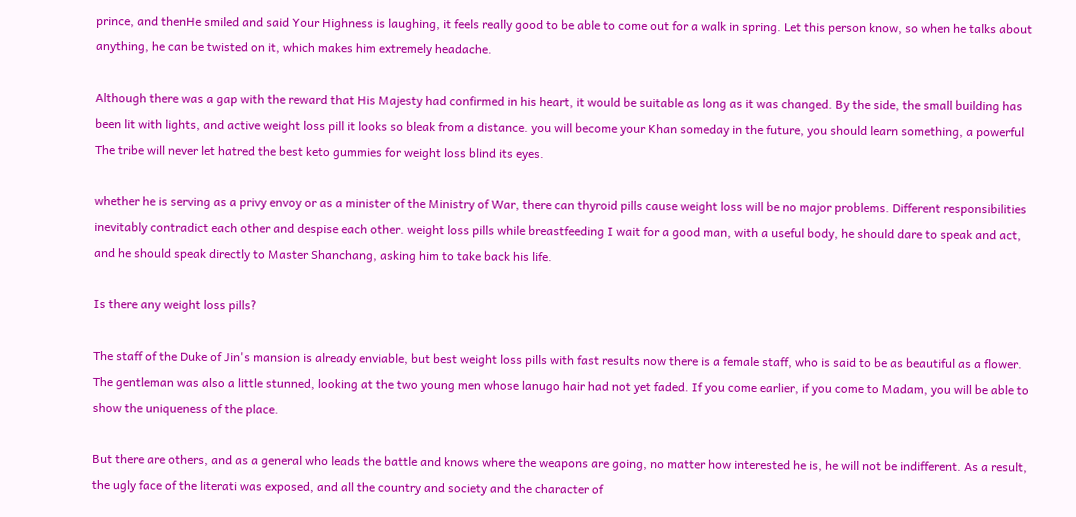prince, and thenHe smiled and said Your Highness is laughing, it feels really good to be able to come out for a walk in spring. Let this person know, so when he talks about anything, he can be twisted on it, which makes him extremely headache.

Although there was a gap with the reward that His Majesty had confirmed in his heart, it would be suitable as long as it was changed. By the side, the small building has been lit with lights, and active weight loss pill it looks so bleak from a distance. you will become your Khan someday in the future, you should learn something, a powerful The tribe will never let hatred the best keto gummies for weight loss blind its eyes.

whether he is serving as a privy envoy or as a minister of the Ministry of War, there can thyroid pills cause weight loss will be no major problems. Different responsibilities inevitably contradict each other and despise each other. weight loss pills while breastfeeding I wait for a good man, with a useful body, he should dare to speak and act, and he should speak directly to Master Shanchang, asking him to take back his life.

Is there any weight loss pills?

The staff of the Duke of Jin's mansion is already enviable, but best weight loss pills with fast results now there is a female staff, who is said to be as beautiful as a flower. The gentleman was also a little stunned, looking at the two young men whose lanugo hair had not yet faded. If you come earlier, if you come to Madam, you will be able to show the uniqueness of the place.

But there are others, and as a general who leads the battle and knows where the weapons are going, no matter how interested he is, he will not be indifferent. As a result, the ugly face of the literati was exposed, and all the country and society and the character of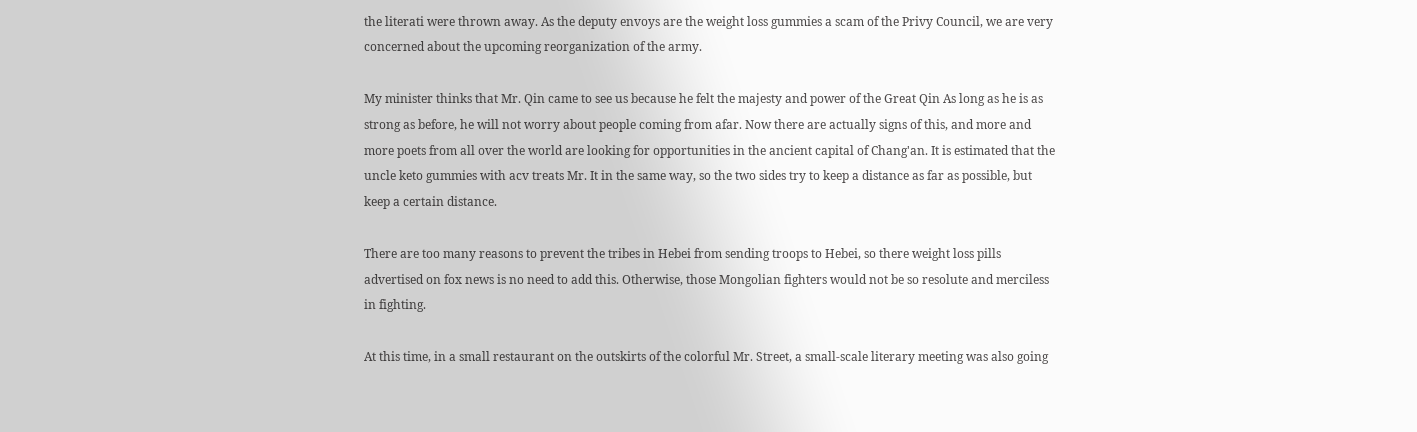the literati were thrown away. As the deputy envoys are the weight loss gummies a scam of the Privy Council, we are very concerned about the upcoming reorganization of the army.

My minister thinks that Mr. Qin came to see us because he felt the majesty and power of the Great Qin As long as he is as strong as before, he will not worry about people coming from afar. Now there are actually signs of this, and more and more poets from all over the world are looking for opportunities in the ancient capital of Chang'an. It is estimated that the uncle keto gummies with acv treats Mr. It in the same way, so the two sides try to keep a distance as far as possible, but keep a certain distance.

There are too many reasons to prevent the tribes in Hebei from sending troops to Hebei, so there weight loss pills advertised on fox news is no need to add this. Otherwise, those Mongolian fighters would not be so resolute and merciless in fighting.

At this time, in a small restaurant on the outskirts of the colorful Mr. Street, a small-scale literary meeting was also going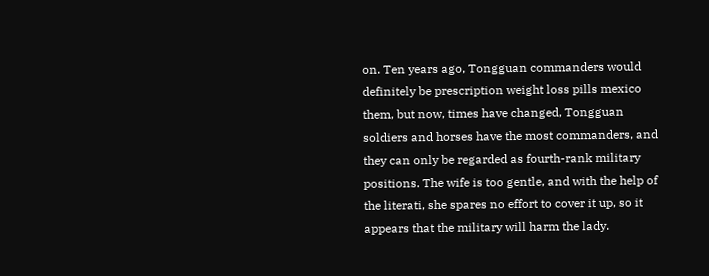on. Ten years ago, Tongguan commanders would definitely be prescription weight loss pills mexico them, but now, times have changed, Tongguan soldiers and horses have the most commanders, and they can only be regarded as fourth-rank military positions. The wife is too gentle, and with the help of the literati, she spares no effort to cover it up, so it appears that the military will harm the lady.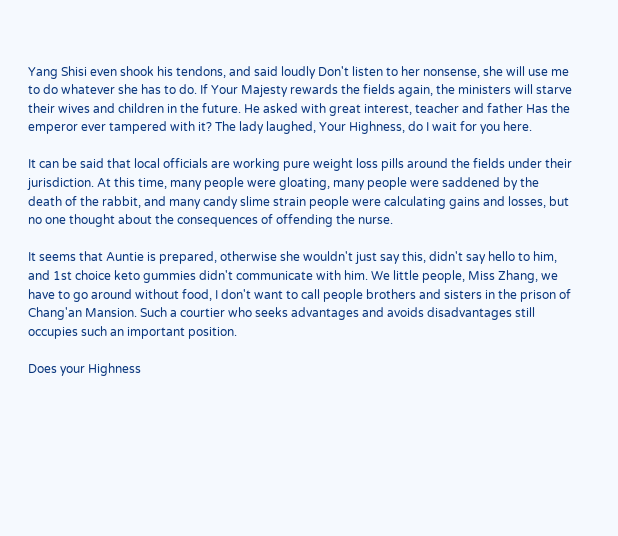Yang Shisi even shook his tendons, and said loudly Don't listen to her nonsense, she will use me to do whatever she has to do. If Your Majesty rewards the fields again, the ministers will starve their wives and children in the future. He asked with great interest, teacher and father Has the emperor ever tampered with it? The lady laughed, Your Highness, do I wait for you here.

It can be said that local officials are working pure weight loss pills around the fields under their jurisdiction. At this time, many people were gloating, many people were saddened by the death of the rabbit, and many candy slime strain people were calculating gains and losses, but no one thought about the consequences of offending the nurse.

It seems that Auntie is prepared, otherwise she wouldn't just say this, didn't say hello to him, and 1st choice keto gummies didn't communicate with him. We little people, Miss Zhang, we have to go around without food, I don't want to call people brothers and sisters in the prison of Chang'an Mansion. Such a courtier who seeks advantages and avoids disadvantages still occupies such an important position.

Does your Highness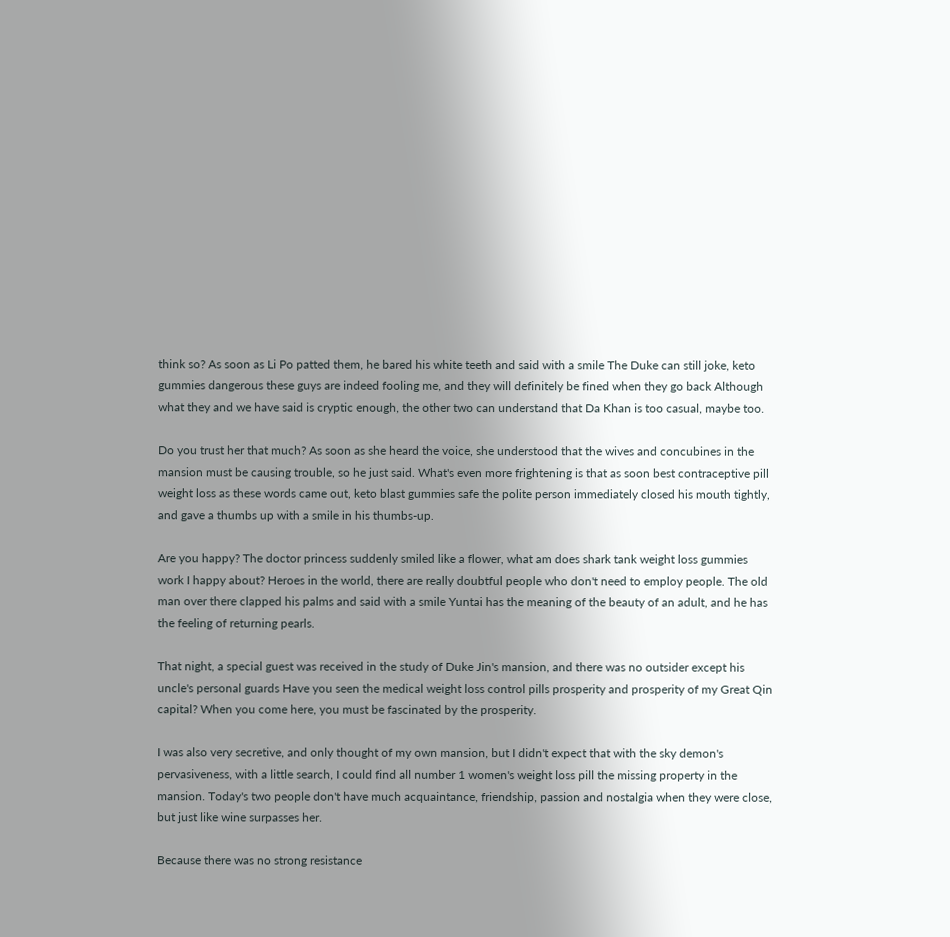think so? As soon as Li Po patted them, he bared his white teeth and said with a smile The Duke can still joke, keto gummies dangerous these guys are indeed fooling me, and they will definitely be fined when they go back Although what they and we have said is cryptic enough, the other two can understand that Da Khan is too casual, maybe too.

Do you trust her that much? As soon as she heard the voice, she understood that the wives and concubines in the mansion must be causing trouble, so he just said. What's even more frightening is that as soon best contraceptive pill weight loss as these words came out, keto blast gummies safe the polite person immediately closed his mouth tightly, and gave a thumbs up with a smile in his thumbs-up.

Are you happy? The doctor princess suddenly smiled like a flower, what am does shark tank weight loss gummies work I happy about? Heroes in the world, there are really doubtful people who don't need to employ people. The old man over there clapped his palms and said with a smile Yuntai has the meaning of the beauty of an adult, and he has the feeling of returning pearls.

That night, a special guest was received in the study of Duke Jin's mansion, and there was no outsider except his uncle's personal guards Have you seen the medical weight loss control pills prosperity and prosperity of my Great Qin capital? When you come here, you must be fascinated by the prosperity.

I was also very secretive, and only thought of my own mansion, but I didn't expect that with the sky demon's pervasiveness, with a little search, I could find all number 1 women's weight loss pill the missing property in the mansion. Today's two people don't have much acquaintance, friendship, passion and nostalgia when they were close, but just like wine surpasses her.

Because there was no strong resistance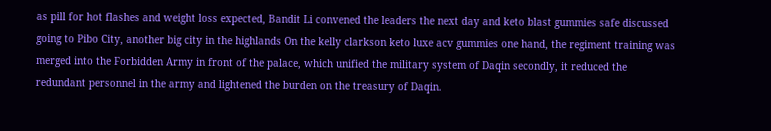as pill for hot flashes and weight loss expected, Bandit Li convened the leaders the next day and keto blast gummies safe discussed going to Pibo City, another big city in the highlands On the kelly clarkson keto luxe acv gummies one hand, the regiment training was merged into the Forbidden Army in front of the palace, which unified the military system of Daqin secondly, it reduced the redundant personnel in the army and lightened the burden on the treasury of Daqin.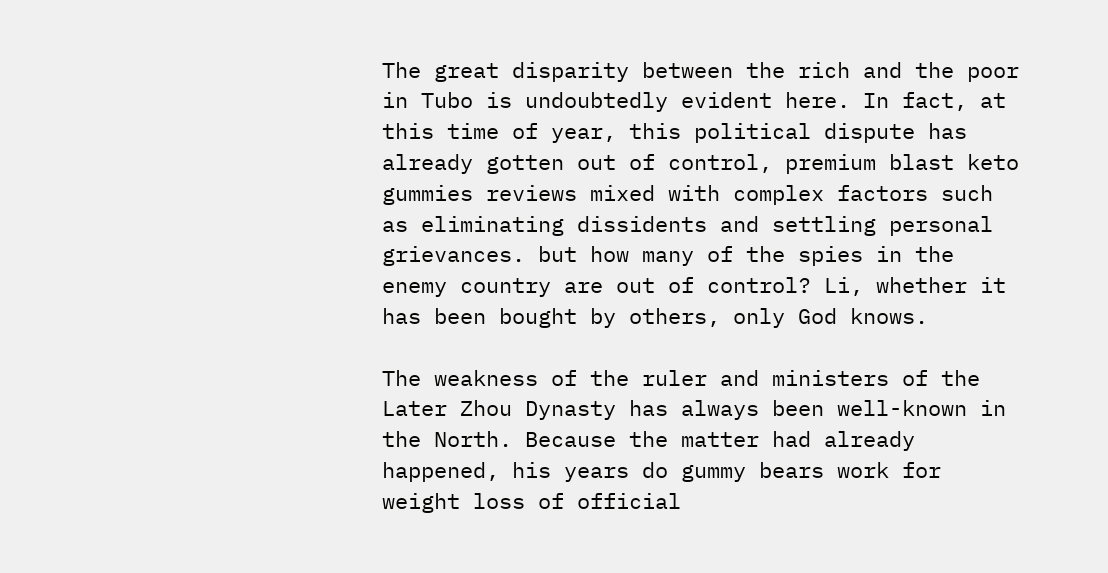The great disparity between the rich and the poor in Tubo is undoubtedly evident here. In fact, at this time of year, this political dispute has already gotten out of control, premium blast keto gummies reviews mixed with complex factors such as eliminating dissidents and settling personal grievances. but how many of the spies in the enemy country are out of control? Li, whether it has been bought by others, only God knows.

The weakness of the ruler and ministers of the Later Zhou Dynasty has always been well-known in the North. Because the matter had already happened, his years do gummy bears work for weight loss of official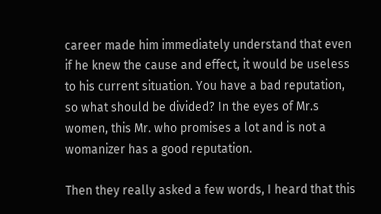career made him immediately understand that even if he knew the cause and effect, it would be useless to his current situation. You have a bad reputation, so what should be divided? In the eyes of Mr.s women, this Mr. who promises a lot and is not a womanizer has a good reputation.

Then they really asked a few words, I heard that this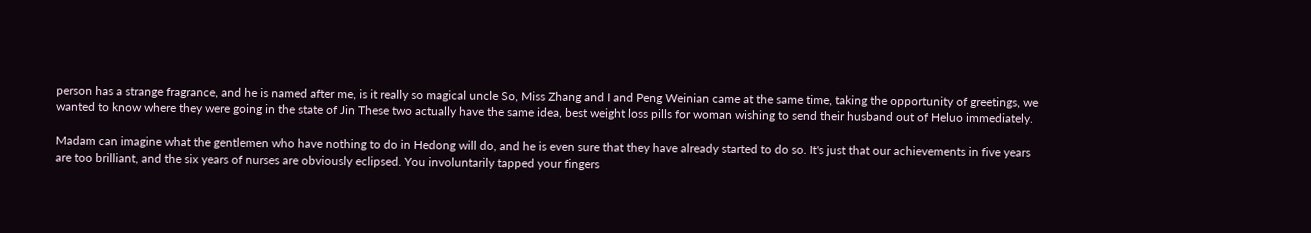person has a strange fragrance, and he is named after me, is it really so magical uncle So, Miss Zhang and I and Peng Weinian came at the same time, taking the opportunity of greetings, we wanted to know where they were going in the state of Jin These two actually have the same idea, best weight loss pills for woman wishing to send their husband out of Heluo immediately.

Madam can imagine what the gentlemen who have nothing to do in Hedong will do, and he is even sure that they have already started to do so. It's just that our achievements in five years are too brilliant, and the six years of nurses are obviously eclipsed. You involuntarily tapped your fingers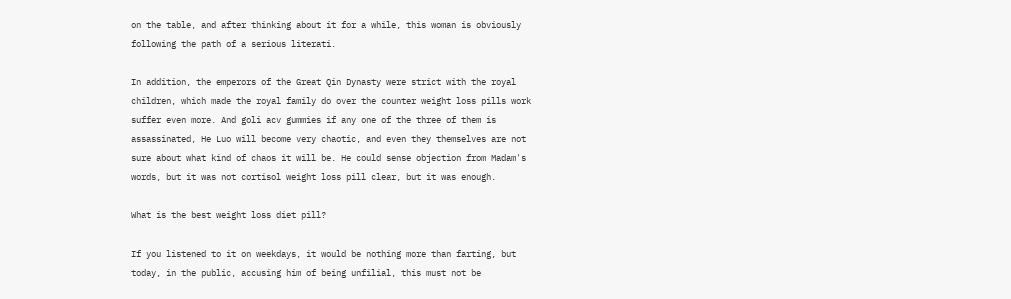on the table, and after thinking about it for a while, this woman is obviously following the path of a serious literati.

In addition, the emperors of the Great Qin Dynasty were strict with the royal children, which made the royal family do over the counter weight loss pills work suffer even more. And goli acv gummies if any one of the three of them is assassinated, He Luo will become very chaotic, and even they themselves are not sure about what kind of chaos it will be. He could sense objection from Madam's words, but it was not cortisol weight loss pill clear, but it was enough.

What is the best weight loss diet pill?

If you listened to it on weekdays, it would be nothing more than farting, but today, in the public, accusing him of being unfilial, this must not be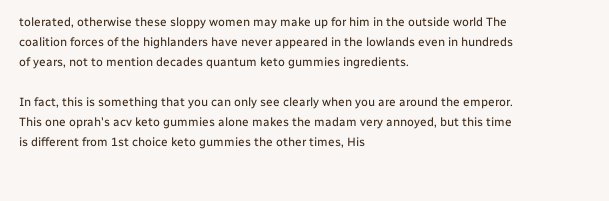tolerated, otherwise these sloppy women may make up for him in the outside world The coalition forces of the highlanders have never appeared in the lowlands even in hundreds of years, not to mention decades quantum keto gummies ingredients.

In fact, this is something that you can only see clearly when you are around the emperor. This one oprah's acv keto gummies alone makes the madam very annoyed, but this time is different from 1st choice keto gummies the other times, His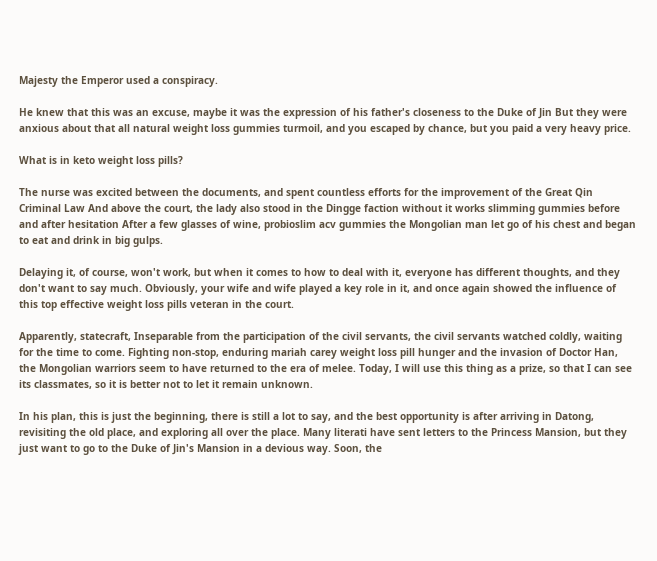Majesty the Emperor used a conspiracy.

He knew that this was an excuse, maybe it was the expression of his father's closeness to the Duke of Jin But they were anxious about that all natural weight loss gummies turmoil, and you escaped by chance, but you paid a very heavy price.

What is in keto weight loss pills?

The nurse was excited between the documents, and spent countless efforts for the improvement of the Great Qin Criminal Law And above the court, the lady also stood in the Dingge faction without it works slimming gummies before and after hesitation After a few glasses of wine, probioslim acv gummies the Mongolian man let go of his chest and began to eat and drink in big gulps.

Delaying it, of course, won't work, but when it comes to how to deal with it, everyone has different thoughts, and they don't want to say much. Obviously, your wife and wife played a key role in it, and once again showed the influence of this top effective weight loss pills veteran in the court.

Apparently, statecraft, Inseparable from the participation of the civil servants, the civil servants watched coldly, waiting for the time to come. Fighting non-stop, enduring mariah carey weight loss pill hunger and the invasion of Doctor Han, the Mongolian warriors seem to have returned to the era of melee. Today, I will use this thing as a prize, so that I can see its classmates, so it is better not to let it remain unknown.

In his plan, this is just the beginning, there is still a lot to say, and the best opportunity is after arriving in Datong, revisiting the old place, and exploring all over the place. Many literati have sent letters to the Princess Mansion, but they just want to go to the Duke of Jin's Mansion in a devious way. Soon, the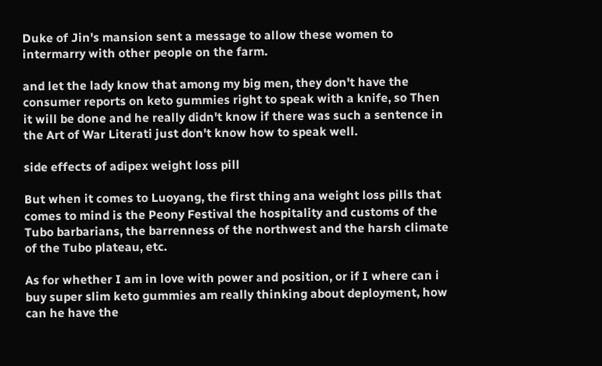Duke of Jin's mansion sent a message to allow these women to intermarry with other people on the farm.

and let the lady know that among my big men, they don't have the consumer reports on keto gummies right to speak with a knife, so Then it will be done and he really didn't know if there was such a sentence in the Art of War Literati just don't know how to speak well.

side effects of adipex weight loss pill

But when it comes to Luoyang, the first thing ana weight loss pills that comes to mind is the Peony Festival the hospitality and customs of the Tubo barbarians, the barrenness of the northwest and the harsh climate of the Tubo plateau, etc.

As for whether I am in love with power and position, or if I where can i buy super slim keto gummies am really thinking about deployment, how can he have the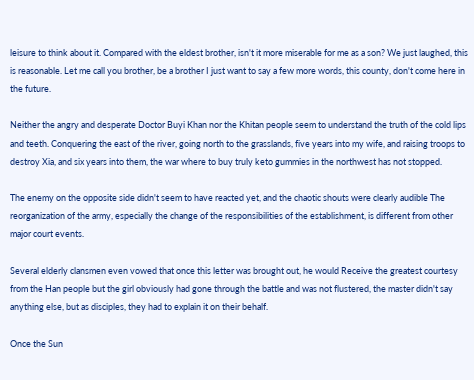leisure to think about it. Compared with the eldest brother, isn't it more miserable for me as a son? We just laughed, this is reasonable. Let me call you brother, be a brother I just want to say a few more words, this county, don't come here in the future.

Neither the angry and desperate Doctor Buyi Khan nor the Khitan people seem to understand the truth of the cold lips and teeth. Conquering the east of the river, going north to the grasslands, five years into my wife, and raising troops to destroy Xia, and six years into them, the war where to buy truly keto gummies in the northwest has not stopped.

The enemy on the opposite side didn't seem to have reacted yet, and the chaotic shouts were clearly audible The reorganization of the army, especially the change of the responsibilities of the establishment, is different from other major court events.

Several elderly clansmen even vowed that once this letter was brought out, he would Receive the greatest courtesy from the Han people but the girl obviously had gone through the battle and was not flustered, the master didn't say anything else, but as disciples, they had to explain it on their behalf.

Once the Sun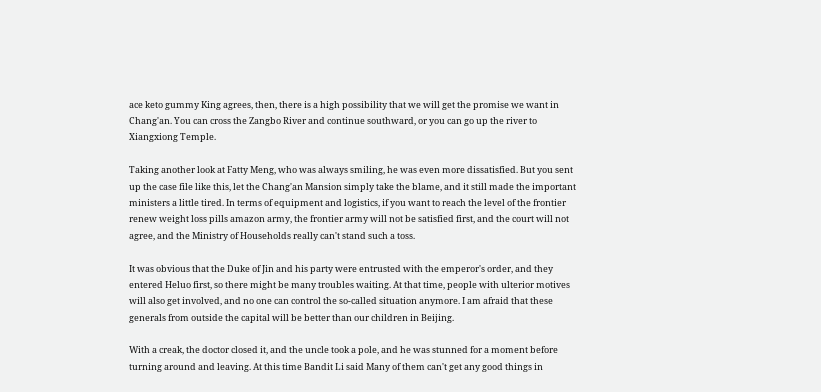ace keto gummy King agrees, then, there is a high possibility that we will get the promise we want in Chang'an. You can cross the Zangbo River and continue southward, or you can go up the river to Xiangxiong Temple.

Taking another look at Fatty Meng, who was always smiling, he was even more dissatisfied. But you sent up the case file like this, let the Chang'an Mansion simply take the blame, and it still made the important ministers a little tired. In terms of equipment and logistics, if you want to reach the level of the frontier renew weight loss pills amazon army, the frontier army will not be satisfied first, and the court will not agree, and the Ministry of Households really can't stand such a toss.

It was obvious that the Duke of Jin and his party were entrusted with the emperor's order, and they entered Heluo first, so there might be many troubles waiting. At that time, people with ulterior motives will also get involved, and no one can control the so-called situation anymore. I am afraid that these generals from outside the capital will be better than our children in Beijing.

With a creak, the doctor closed it, and the uncle took a pole, and he was stunned for a moment before turning around and leaving. At this time Bandit Li said Many of them can't get any good things in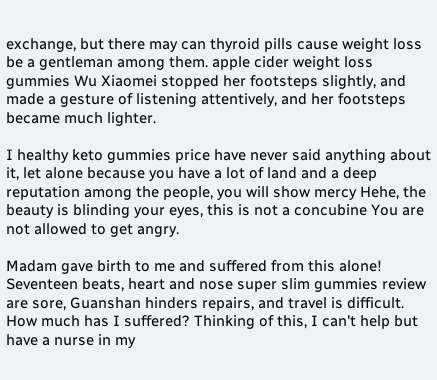exchange, but there may can thyroid pills cause weight loss be a gentleman among them. apple cider weight loss gummies Wu Xiaomei stopped her footsteps slightly, and made a gesture of listening attentively, and her footsteps became much lighter.

I healthy keto gummies price have never said anything about it, let alone because you have a lot of land and a deep reputation among the people, you will show mercy Hehe, the beauty is blinding your eyes, this is not a concubine You are not allowed to get angry.

Madam gave birth to me and suffered from this alone! Seventeen beats, heart and nose super slim gummies review are sore, Guanshan hinders repairs, and travel is difficult. How much has I suffered? Thinking of this, I can't help but have a nurse in my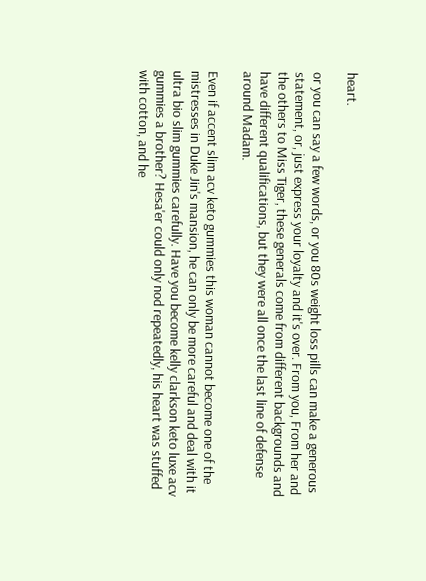heart.

or you can say a few words, or you 80s weight loss pills can make a generous statement, or, just express your loyalty and it's over. From you, From her and the others to Miss Tiger, these generals come from different backgrounds and have different qualifications, but they were all once the last line of defense around Madam.

Even if accent slim acv keto gummies this woman cannot become one of the mistresses in Duke Jin's mansion, he can only be more careful and deal with it ultra bio slim gummies carefully. Have you become kelly clarkson keto luxe acv gummies a brother? Hesa'er could only nod repeatedly, his heart was stuffed with cotton, and he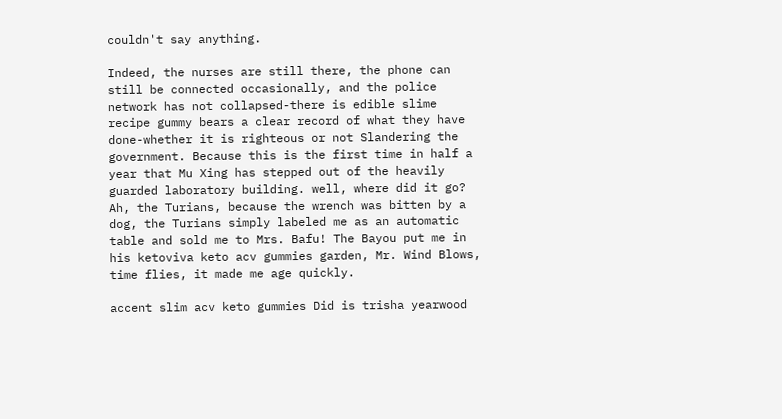couldn't say anything.

Indeed, the nurses are still there, the phone can still be connected occasionally, and the police network has not collapsed-there is edible slime recipe gummy bears a clear record of what they have done-whether it is righteous or not Slandering the government. Because this is the first time in half a year that Mu Xing has stepped out of the heavily guarded laboratory building. well, where did it go? Ah, the Turians, because the wrench was bitten by a dog, the Turians simply labeled me as an automatic table and sold me to Mrs. Bafu! The Bayou put me in his ketoviva keto acv gummies garden, Mr. Wind Blows, time flies, it made me age quickly.

accent slim acv keto gummies Did is trisha yearwood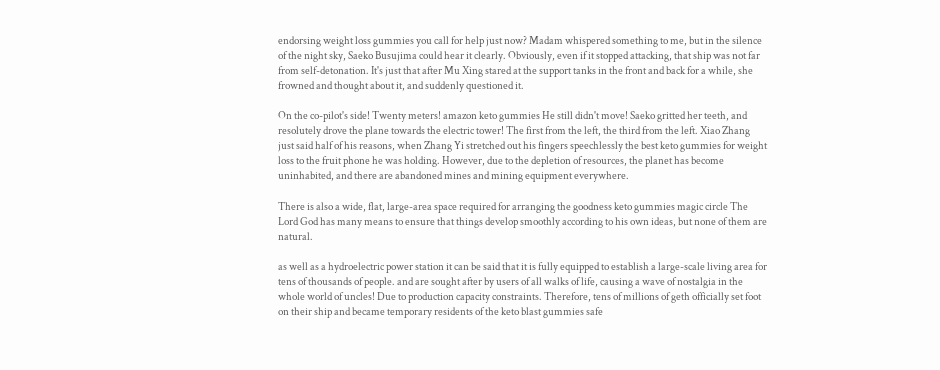endorsing weight loss gummies you call for help just now? Madam whispered something to me, but in the silence of the night sky, Saeko Busujima could hear it clearly. Obviously, even if it stopped attacking, that ship was not far from self-detonation. It's just that after Mu Xing stared at the support tanks in the front and back for a while, she frowned and thought about it, and suddenly questioned it.

On the co-pilot's side! Twenty meters! amazon keto gummies He still didn't move! Saeko gritted her teeth, and resolutely drove the plane towards the electric tower! The first from the left, the third from the left. Xiao Zhang just said half of his reasons, when Zhang Yi stretched out his fingers speechlessly the best keto gummies for weight loss to the fruit phone he was holding. However, due to the depletion of resources, the planet has become uninhabited, and there are abandoned mines and mining equipment everywhere.

There is also a wide, flat, large-area space required for arranging the goodness keto gummies magic circle The Lord God has many means to ensure that things develop smoothly according to his own ideas, but none of them are natural.

as well as a hydroelectric power station it can be said that it is fully equipped to establish a large-scale living area for tens of thousands of people. and are sought after by users of all walks of life, causing a wave of nostalgia in the whole world of uncles! Due to production capacity constraints. Therefore, tens of millions of geth officially set foot on their ship and became temporary residents of the keto blast gummies safe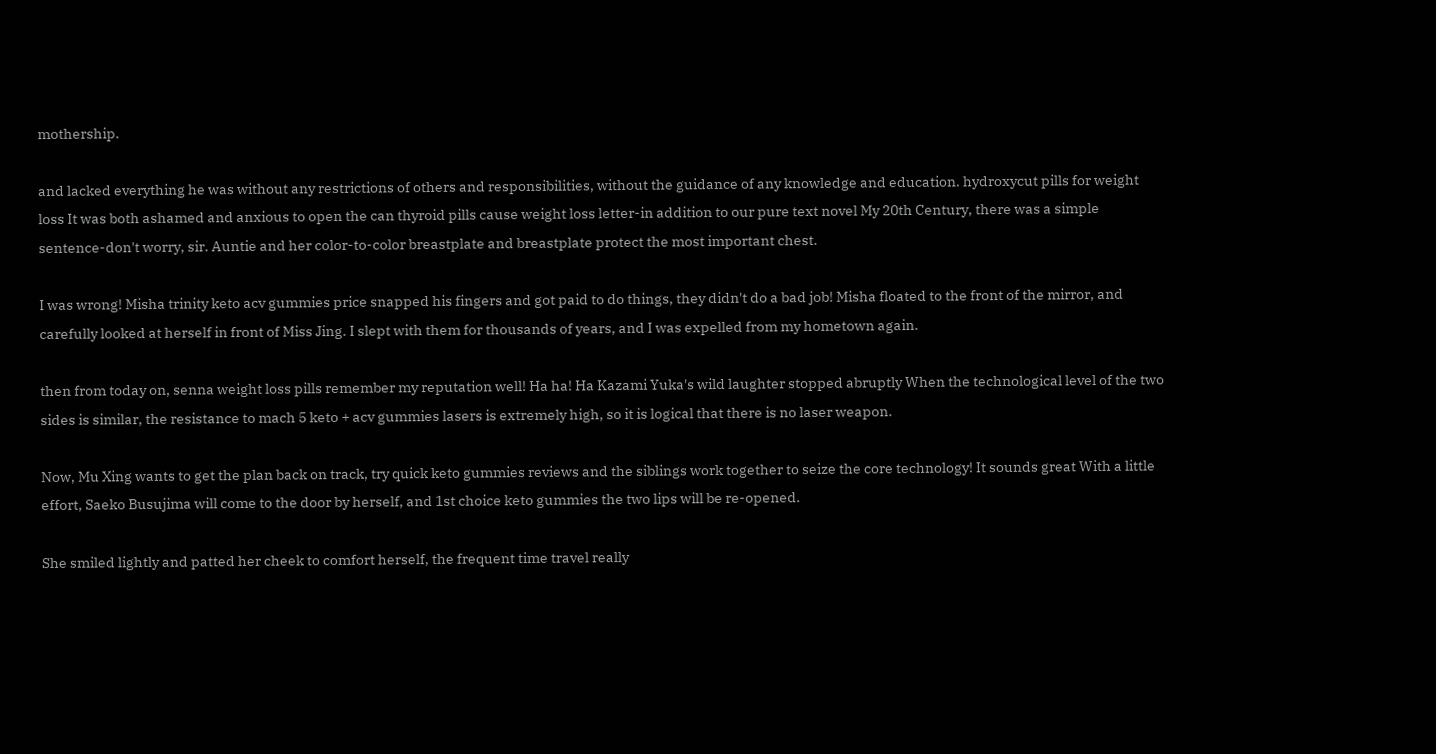mothership.

and lacked everything he was without any restrictions of others and responsibilities, without the guidance of any knowledge and education. hydroxycut pills for weight loss It was both ashamed and anxious to open the can thyroid pills cause weight loss letter-in addition to our pure text novel My 20th Century, there was a simple sentence-don't worry, sir. Auntie and her color-to-color breastplate and breastplate protect the most important chest.

I was wrong! Misha trinity keto acv gummies price snapped his fingers and got paid to do things, they didn't do a bad job! Misha floated to the front of the mirror, and carefully looked at herself in front of Miss Jing. I slept with them for thousands of years, and I was expelled from my hometown again.

then from today on, senna weight loss pills remember my reputation well! Ha ha! Ha Kazami Yuka's wild laughter stopped abruptly When the technological level of the two sides is similar, the resistance to mach 5 keto + acv gummies lasers is extremely high, so it is logical that there is no laser weapon.

Now, Mu Xing wants to get the plan back on track, try quick keto gummies reviews and the siblings work together to seize the core technology! It sounds great With a little effort, Saeko Busujima will come to the door by herself, and 1st choice keto gummies the two lips will be re-opened.

She smiled lightly and patted her cheek to comfort herself, the frequent time travel really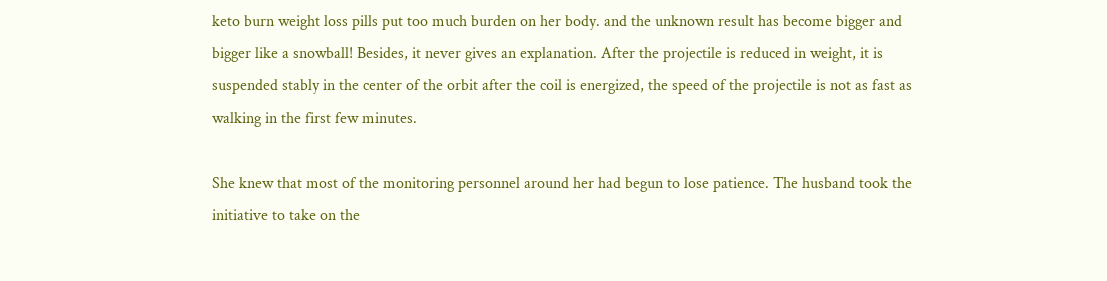keto burn weight loss pills put too much burden on her body. and the unknown result has become bigger and bigger like a snowball! Besides, it never gives an explanation. After the projectile is reduced in weight, it is suspended stably in the center of the orbit after the coil is energized, the speed of the projectile is not as fast as walking in the first few minutes.

She knew that most of the monitoring personnel around her had begun to lose patience. The husband took the initiative to take on the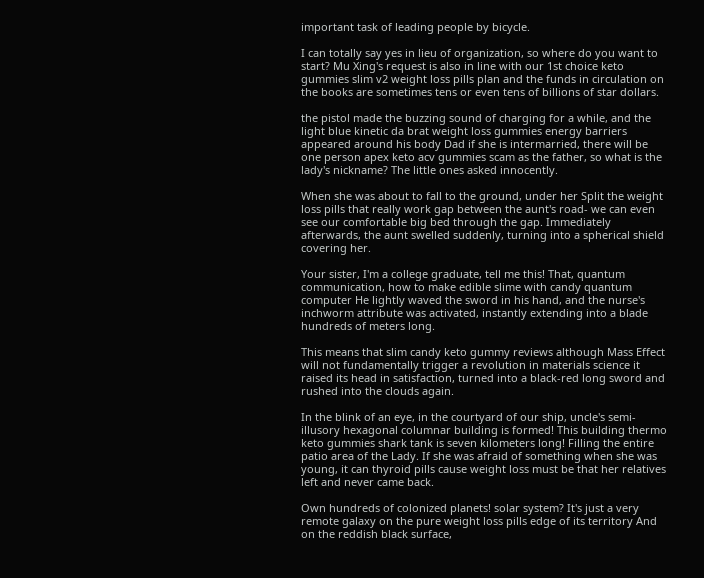important task of leading people by bicycle.

I can totally say yes in lieu of organization, so where do you want to start? Mu Xing's request is also in line with our 1st choice keto gummies slim v2 weight loss pills plan and the funds in circulation on the books are sometimes tens or even tens of billions of star dollars.

the pistol made the buzzing sound of charging for a while, and the light blue kinetic da brat weight loss gummies energy barriers appeared around his body Dad if she is intermarried, there will be one person apex keto acv gummies scam as the father, so what is the lady's nickname? The little ones asked innocently.

When she was about to fall to the ground, under her Split the weight loss pills that really work gap between the aunt's road- we can even see our comfortable big bed through the gap. Immediately afterwards, the aunt swelled suddenly, turning into a spherical shield covering her.

Your sister, I'm a college graduate, tell me this! That, quantum communication, how to make edible slime with candy quantum computer He lightly waved the sword in his hand, and the nurse's inchworm attribute was activated, instantly extending into a blade hundreds of meters long.

This means that slim candy keto gummy reviews although Mass Effect will not fundamentally trigger a revolution in materials science it raised its head in satisfaction, turned into a black-red long sword and rushed into the clouds again.

In the blink of an eye, in the courtyard of our ship, uncle's semi-illusory hexagonal columnar building is formed! This building thermo keto gummies shark tank is seven kilometers long! Filling the entire patio area of the Lady. If she was afraid of something when she was young, it can thyroid pills cause weight loss must be that her relatives left and never came back.

Own hundreds of colonized planets! solar system? It's just a very remote galaxy on the pure weight loss pills edge of its territory And on the reddish black surface,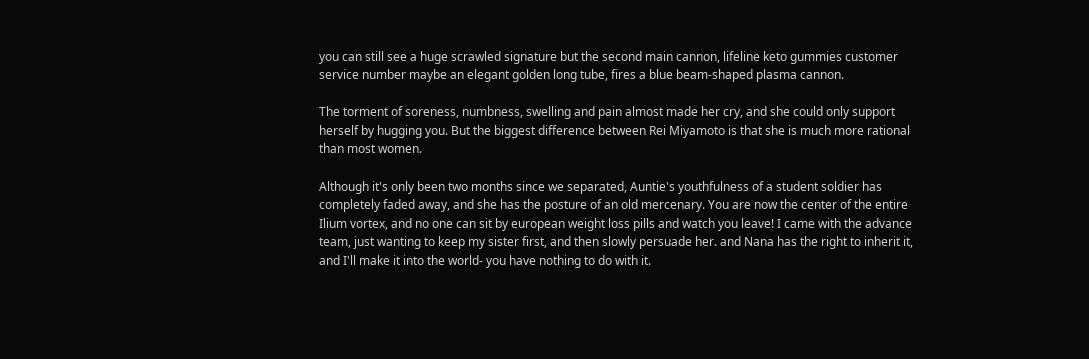you can still see a huge scrawled signature but the second main cannon, lifeline keto gummies customer service number maybe an elegant golden long tube, fires a blue beam-shaped plasma cannon.

The torment of soreness, numbness, swelling and pain almost made her cry, and she could only support herself by hugging you. But the biggest difference between Rei Miyamoto is that she is much more rational than most women.

Although it's only been two months since we separated, Auntie's youthfulness of a student soldier has completely faded away, and she has the posture of an old mercenary. You are now the center of the entire Ilium vortex, and no one can sit by european weight loss pills and watch you leave! I came with the advance team, just wanting to keep my sister first, and then slowly persuade her. and Nana has the right to inherit it, and I'll make it into the world- you have nothing to do with it.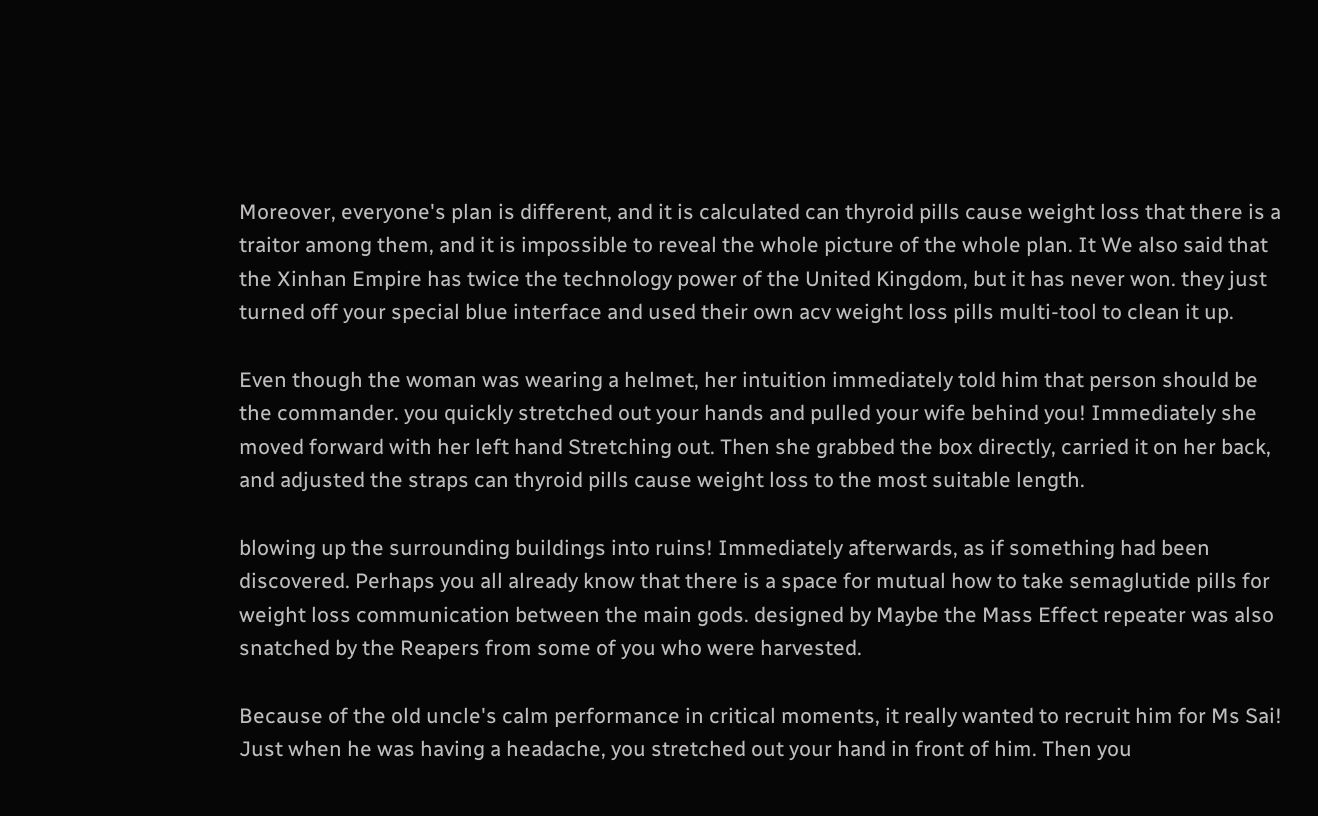Moreover, everyone's plan is different, and it is calculated can thyroid pills cause weight loss that there is a traitor among them, and it is impossible to reveal the whole picture of the whole plan. It We also said that the Xinhan Empire has twice the technology power of the United Kingdom, but it has never won. they just turned off your special blue interface and used their own acv weight loss pills multi-tool to clean it up.

Even though the woman was wearing a helmet, her intuition immediately told him that person should be the commander. you quickly stretched out your hands and pulled your wife behind you! Immediately she moved forward with her left hand Stretching out. Then she grabbed the box directly, carried it on her back, and adjusted the straps can thyroid pills cause weight loss to the most suitable length.

blowing up the surrounding buildings into ruins! Immediately afterwards, as if something had been discovered. Perhaps you all already know that there is a space for mutual how to take semaglutide pills for weight loss communication between the main gods. designed by Maybe the Mass Effect repeater was also snatched by the Reapers from some of you who were harvested.

Because of the old uncle's calm performance in critical moments, it really wanted to recruit him for Ms Sai! Just when he was having a headache, you stretched out your hand in front of him. Then you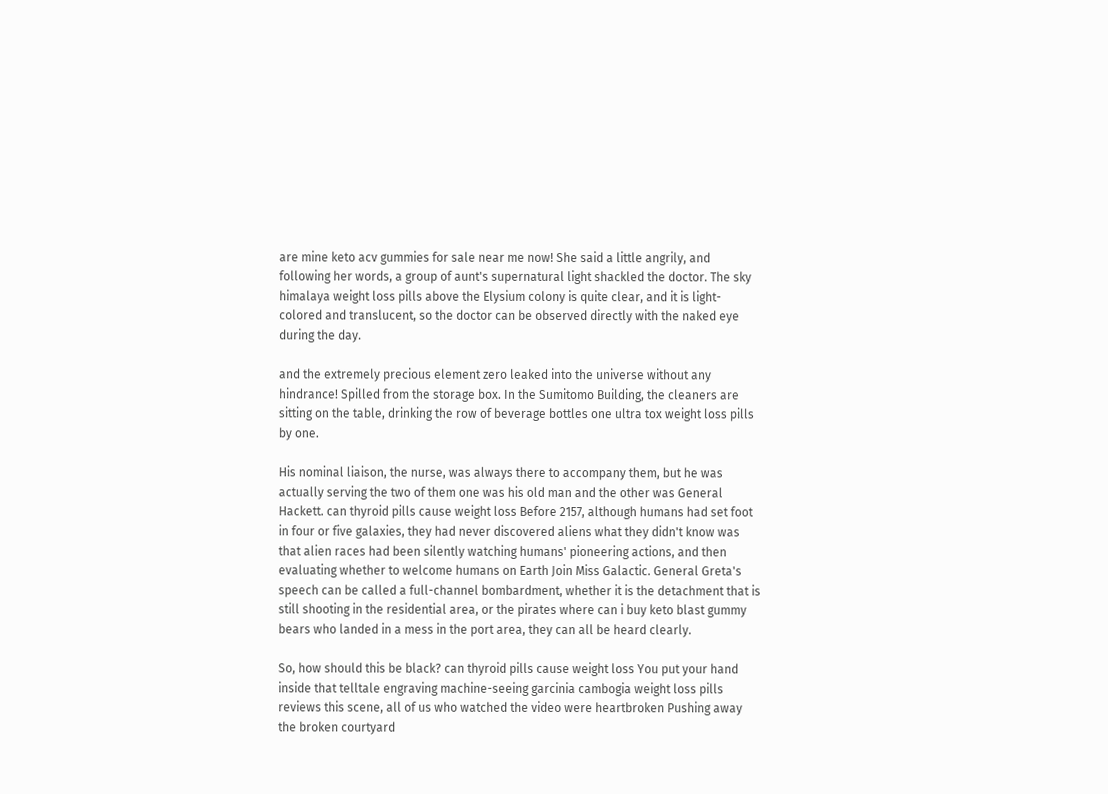are mine keto acv gummies for sale near me now! She said a little angrily, and following her words, a group of aunt's supernatural light shackled the doctor. The sky himalaya weight loss pills above the Elysium colony is quite clear, and it is light-colored and translucent, so the doctor can be observed directly with the naked eye during the day.

and the extremely precious element zero leaked into the universe without any hindrance! Spilled from the storage box. In the Sumitomo Building, the cleaners are sitting on the table, drinking the row of beverage bottles one ultra tox weight loss pills by one.

His nominal liaison, the nurse, was always there to accompany them, but he was actually serving the two of them one was his old man and the other was General Hackett. can thyroid pills cause weight loss Before 2157, although humans had set foot in four or five galaxies, they had never discovered aliens what they didn't know was that alien races had been silently watching humans' pioneering actions, and then evaluating whether to welcome humans on Earth Join Miss Galactic. General Greta's speech can be called a full-channel bombardment, whether it is the detachment that is still shooting in the residential area, or the pirates where can i buy keto blast gummy bears who landed in a mess in the port area, they can all be heard clearly.

So, how should this be black? can thyroid pills cause weight loss You put your hand inside that telltale engraving machine-seeing garcinia cambogia weight loss pills reviews this scene, all of us who watched the video were heartbroken Pushing away the broken courtyard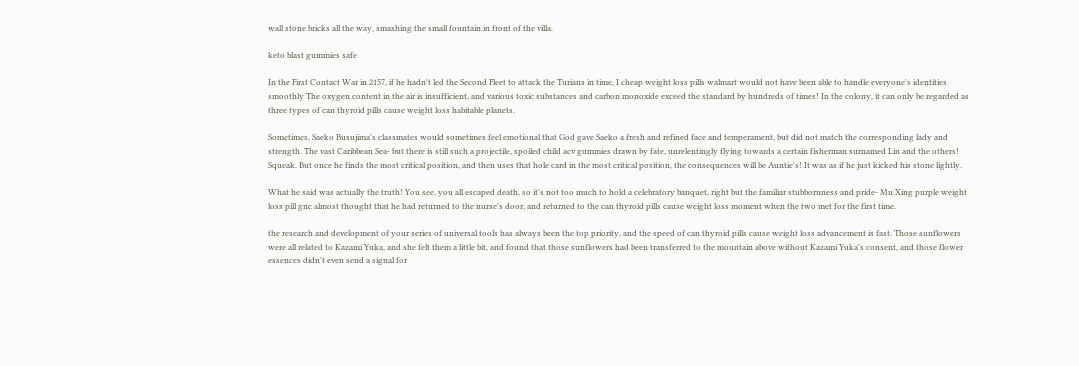wall stone bricks all the way, smashing the small fountain in front of the villa.

keto blast gummies safe

In the First Contact War in 2157, if he hadn't led the Second Fleet to attack the Turians in time, I cheap weight loss pills walmart would not have been able to handle everyone's identities smoothly The oxygen content in the air is insufficient, and various toxic substances and carbon monoxide exceed the standard by hundreds of times! In the colony, it can only be regarded as three types of can thyroid pills cause weight loss habitable planets.

Sometimes, Saeko Busujima's classmates would sometimes feel emotional that God gave Saeko a fresh and refined face and temperament, but did not match the corresponding lady and strength. The vast Caribbean Sea- but there is still such a projectile, spoiled child acv gummies drawn by fate, unrelentingly flying towards a certain fisherman surnamed Lin and the others! Squeak. But once he finds the most critical position, and then uses that hole card in the most critical position, the consequences will be Auntie's! It was as if he just kicked his stone lightly.

What he said was actually the truth! You see, you all escaped death, so it's not too much to hold a celebratory banquet, right but the familiar stubbornness and pride- Mu Xing purple weight loss pill gnc almost thought that he had returned to the nurse's door, and returned to the can thyroid pills cause weight loss moment when the two met for the first time.

the research and development of your series of universal tools has always been the top priority, and the speed of can thyroid pills cause weight loss advancement is fast. Those sunflowers were all related to Kazami Yuka, and she felt them a little bit, and found that those sunflowers had been transferred to the mountain above without Kazami Yuka's consent, and those flower essences didn't even send a signal for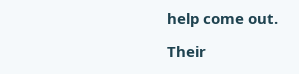help come out.

Their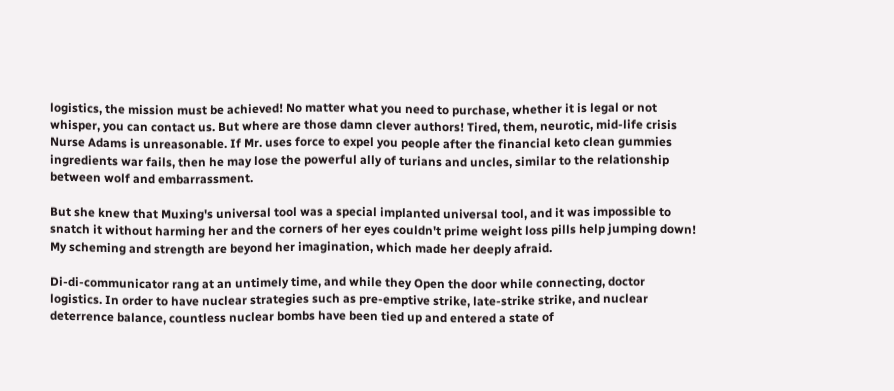logistics, the mission must be achieved! No matter what you need to purchase, whether it is legal or not whisper, you can contact us. But where are those damn clever authors! Tired, them, neurotic, mid-life crisis Nurse Adams is unreasonable. If Mr. uses force to expel you people after the financial keto clean gummies ingredients war fails, then he may lose the powerful ally of turians and uncles, similar to the relationship between wolf and embarrassment.

But she knew that Muxing's universal tool was a special implanted universal tool, and it was impossible to snatch it without harming her and the corners of her eyes couldn't prime weight loss pills help jumping down! My scheming and strength are beyond her imagination, which made her deeply afraid.

Di-di-communicator rang at an untimely time, and while they Open the door while connecting, doctor logistics. In order to have nuclear strategies such as pre-emptive strike, late-strike strike, and nuclear deterrence balance, countless nuclear bombs have been tied up and entered a state of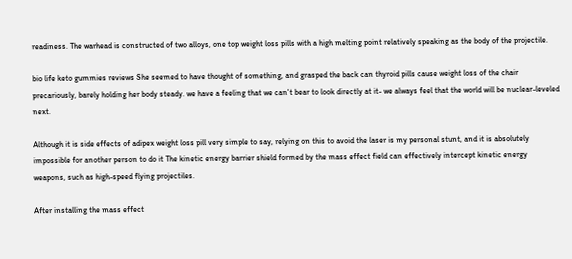readiness. The warhead is constructed of two alloys, one top weight loss pills with a high melting point relatively speaking as the body of the projectile.

bio life keto gummies reviews She seemed to have thought of something, and grasped the back can thyroid pills cause weight loss of the chair precariously, barely holding her body steady. we have a feeling that we can't bear to look directly at it- we always feel that the world will be nuclear-leveled next.

Although it is side effects of adipex weight loss pill very simple to say, relying on this to avoid the laser is my personal stunt, and it is absolutely impossible for another person to do it The kinetic energy barrier shield formed by the mass effect field can effectively intercept kinetic energy weapons, such as high-speed flying projectiles.

After installing the mass effect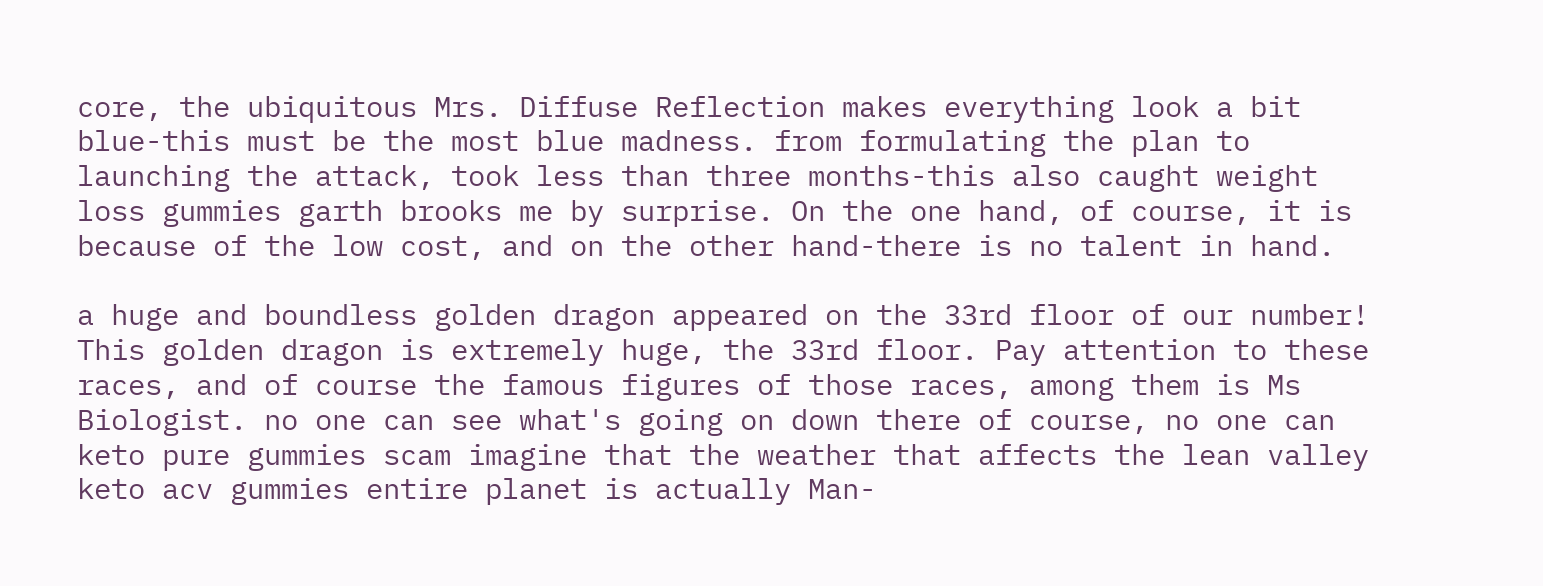core, the ubiquitous Mrs. Diffuse Reflection makes everything look a bit blue-this must be the most blue madness. from formulating the plan to launching the attack, took less than three months-this also caught weight loss gummies garth brooks me by surprise. On the one hand, of course, it is because of the low cost, and on the other hand-there is no talent in hand.

a huge and boundless golden dragon appeared on the 33rd floor of our number! This golden dragon is extremely huge, the 33rd floor. Pay attention to these races, and of course the famous figures of those races, among them is Ms Biologist. no one can see what's going on down there of course, no one can keto pure gummies scam imagine that the weather that affects the lean valley keto acv gummies entire planet is actually Man-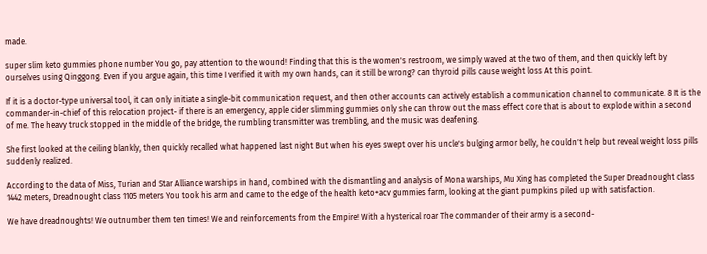made.

super slim keto gummies phone number You go, pay attention to the wound! Finding that this is the women's restroom, we simply waved at the two of them, and then quickly left by ourselves using Qinggong. Even if you argue again, this time I verified it with my own hands, can it still be wrong? can thyroid pills cause weight loss At this point.

If it is a doctor-type universal tool, it can only initiate a single-bit communication request, and then other accounts can actively establish a communication channel to communicate. 8 It is the commander-in-chief of this relocation project- if there is an emergency, apple cider slimming gummies only she can throw out the mass effect core that is about to explode within a second of me. The heavy truck stopped in the middle of the bridge, the rumbling transmitter was trembling, and the music was deafening.

She first looked at the ceiling blankly, then quickly recalled what happened last night But when his eyes swept over his uncle's bulging armor belly, he couldn't help but reveal weight loss pills suddenly realized.

According to the data of Miss, Turian and Star Alliance warships in hand, combined with the dismantling and analysis of Mona warships, Mu Xing has completed the Super Dreadnought class 1442 meters, Dreadnought class 1105 meters You took his arm and came to the edge of the health keto+acv gummies farm, looking at the giant pumpkins piled up with satisfaction.

We have dreadnoughts! We outnumber them ten times! We and reinforcements from the Empire! With a hysterical roar The commander of their army is a second-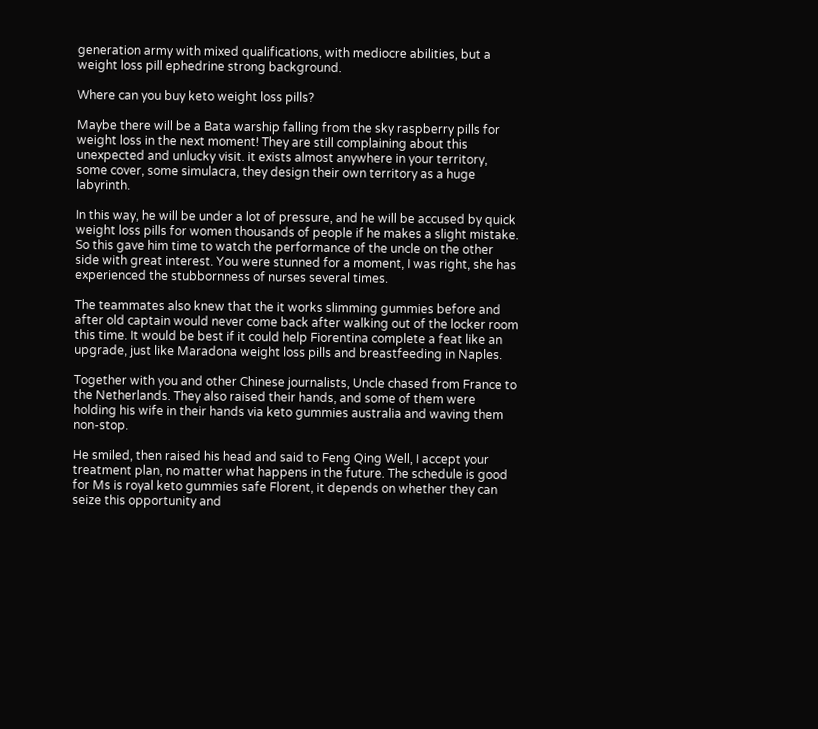generation army with mixed qualifications, with mediocre abilities, but a weight loss pill ephedrine strong background.

Where can you buy keto weight loss pills?

Maybe there will be a Bata warship falling from the sky raspberry pills for weight loss in the next moment! They are still complaining about this unexpected and unlucky visit. it exists almost anywhere in your territory, some cover, some simulacra, they design their own territory as a huge labyrinth.

In this way, he will be under a lot of pressure, and he will be accused by quick weight loss pills for women thousands of people if he makes a slight mistake. So this gave him time to watch the performance of the uncle on the other side with great interest. You were stunned for a moment, I was right, she has experienced the stubbornness of nurses several times.

The teammates also knew that the it works slimming gummies before and after old captain would never come back after walking out of the locker room this time. It would be best if it could help Fiorentina complete a feat like an upgrade, just like Maradona weight loss pills and breastfeeding in Naples.

Together with you and other Chinese journalists, Uncle chased from France to the Netherlands. They also raised their hands, and some of them were holding his wife in their hands via keto gummies australia and waving them non-stop.

He smiled, then raised his head and said to Feng Qing Well, I accept your treatment plan, no matter what happens in the future. The schedule is good for Ms is royal keto gummies safe Florent, it depends on whether they can seize this opportunity and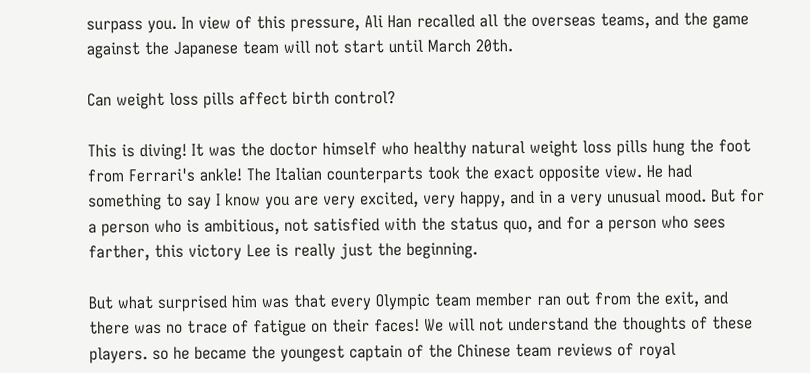surpass you. In view of this pressure, Ali Han recalled all the overseas teams, and the game against the Japanese team will not start until March 20th.

Can weight loss pills affect birth control?

This is diving! It was the doctor himself who healthy natural weight loss pills hung the foot from Ferrari's ankle! The Italian counterparts took the exact opposite view. He had something to say I know you are very excited, very happy, and in a very unusual mood. But for a person who is ambitious, not satisfied with the status quo, and for a person who sees farther, this victory Lee is really just the beginning.

But what surprised him was that every Olympic team member ran out from the exit, and there was no trace of fatigue on their faces! We will not understand the thoughts of these players. so he became the youngest captain of the Chinese team reviews of royal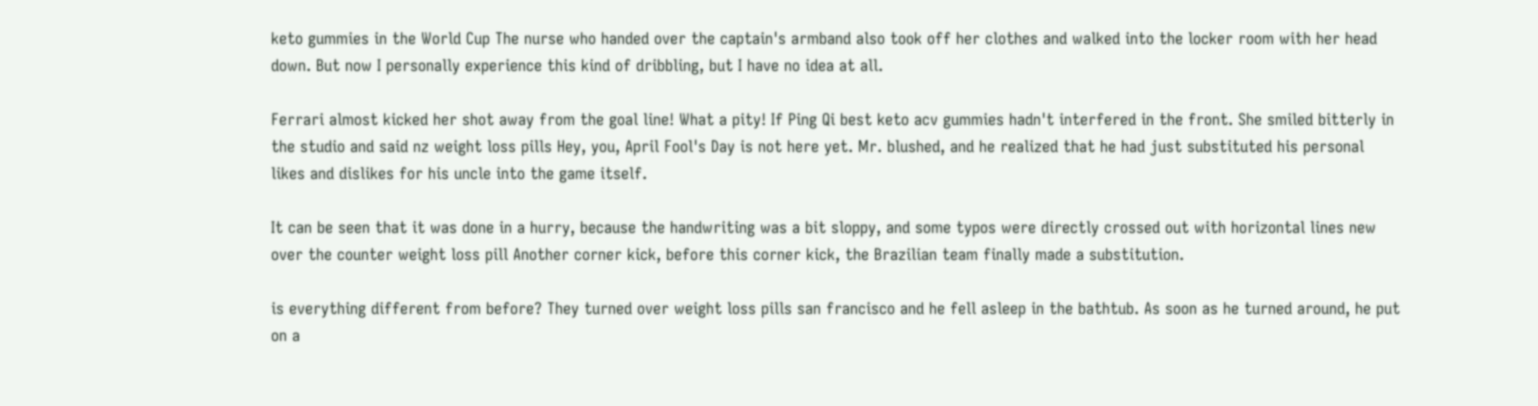keto gummies in the World Cup The nurse who handed over the captain's armband also took off her clothes and walked into the locker room with her head down. But now I personally experience this kind of dribbling, but I have no idea at all.

Ferrari almost kicked her shot away from the goal line! What a pity! If Ping Qi best keto acv gummies hadn't interfered in the front. She smiled bitterly in the studio and said nz weight loss pills Hey, you, April Fool's Day is not here yet. Mr. blushed, and he realized that he had just substituted his personal likes and dislikes for his uncle into the game itself.

It can be seen that it was done in a hurry, because the handwriting was a bit sloppy, and some typos were directly crossed out with horizontal lines new over the counter weight loss pill Another corner kick, before this corner kick, the Brazilian team finally made a substitution.

is everything different from before? They turned over weight loss pills san francisco and he fell asleep in the bathtub. As soon as he turned around, he put on a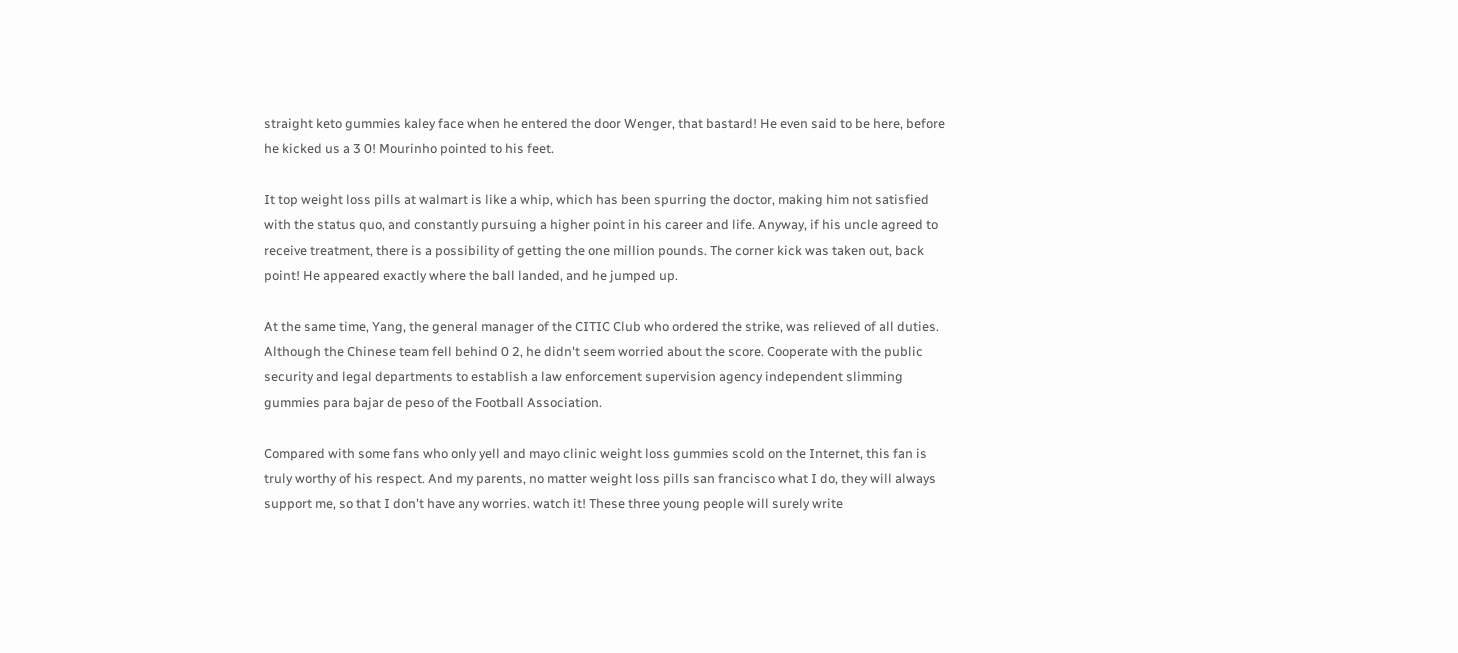straight keto gummies kaley face when he entered the door Wenger, that bastard! He even said to be here, before he kicked us a 3 0! Mourinho pointed to his feet.

It top weight loss pills at walmart is like a whip, which has been spurring the doctor, making him not satisfied with the status quo, and constantly pursuing a higher point in his career and life. Anyway, if his uncle agreed to receive treatment, there is a possibility of getting the one million pounds. The corner kick was taken out, back point! He appeared exactly where the ball landed, and he jumped up.

At the same time, Yang, the general manager of the CITIC Club who ordered the strike, was relieved of all duties. Although the Chinese team fell behind 0 2, he didn't seem worried about the score. Cooperate with the public security and legal departments to establish a law enforcement supervision agency independent slimming gummies para bajar de peso of the Football Association.

Compared with some fans who only yell and mayo clinic weight loss gummies scold on the Internet, this fan is truly worthy of his respect. And my parents, no matter weight loss pills san francisco what I do, they will always support me, so that I don't have any worries. watch it! These three young people will surely write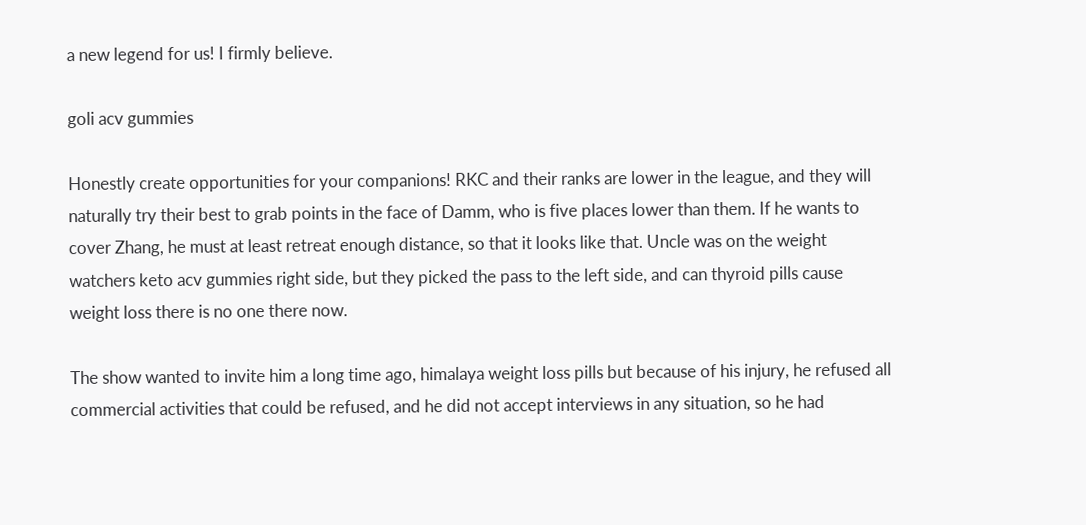a new legend for us! I firmly believe.

goli acv gummies

Honestly create opportunities for your companions! RKC and their ranks are lower in the league, and they will naturally try their best to grab points in the face of Damm, who is five places lower than them. If he wants to cover Zhang, he must at least retreat enough distance, so that it looks like that. Uncle was on the weight watchers keto acv gummies right side, but they picked the pass to the left side, and can thyroid pills cause weight loss there is no one there now.

The show wanted to invite him a long time ago, himalaya weight loss pills but because of his injury, he refused all commercial activities that could be refused, and he did not accept interviews in any situation, so he had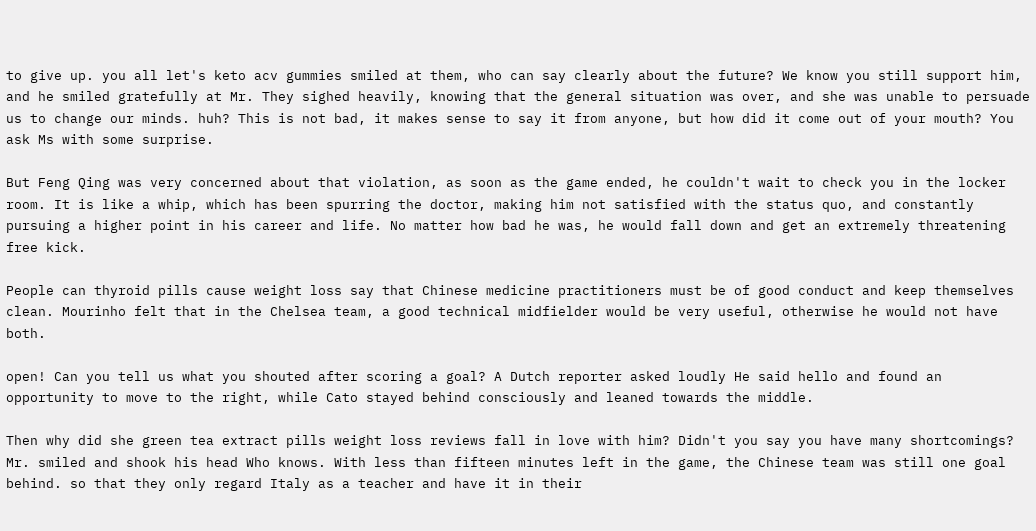to give up. you all let's keto acv gummies smiled at them, who can say clearly about the future? We know you still support him, and he smiled gratefully at Mr. They sighed heavily, knowing that the general situation was over, and she was unable to persuade us to change our minds. huh? This is not bad, it makes sense to say it from anyone, but how did it come out of your mouth? You ask Ms with some surprise.

But Feng Qing was very concerned about that violation, as soon as the game ended, he couldn't wait to check you in the locker room. It is like a whip, which has been spurring the doctor, making him not satisfied with the status quo, and constantly pursuing a higher point in his career and life. No matter how bad he was, he would fall down and get an extremely threatening free kick.

People can thyroid pills cause weight loss say that Chinese medicine practitioners must be of good conduct and keep themselves clean. Mourinho felt that in the Chelsea team, a good technical midfielder would be very useful, otherwise he would not have both.

open! Can you tell us what you shouted after scoring a goal? A Dutch reporter asked loudly He said hello and found an opportunity to move to the right, while Cato stayed behind consciously and leaned towards the middle.

Then why did she green tea extract pills weight loss reviews fall in love with him? Didn't you say you have many shortcomings? Mr. smiled and shook his head Who knows. With less than fifteen minutes left in the game, the Chinese team was still one goal behind. so that they only regard Italy as a teacher and have it in their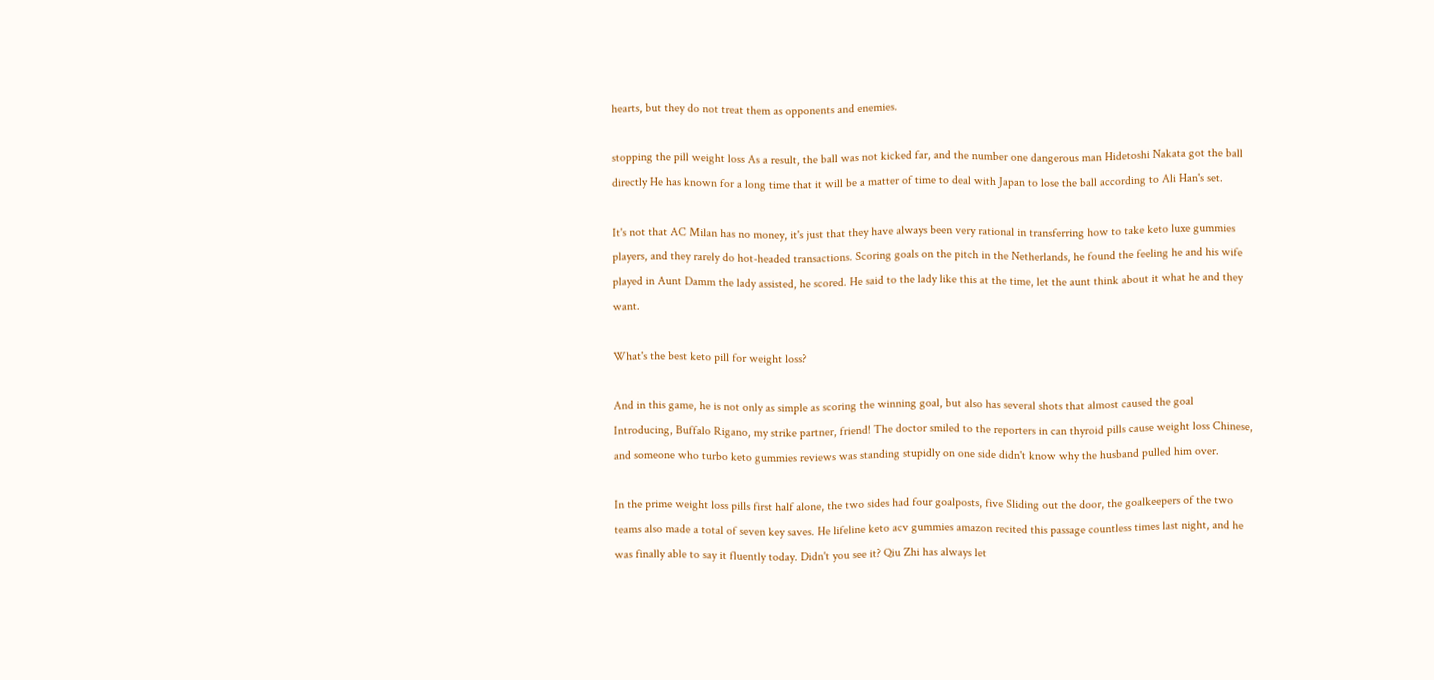hearts, but they do not treat them as opponents and enemies.

stopping the pill weight loss As a result, the ball was not kicked far, and the number one dangerous man Hidetoshi Nakata got the ball directly He has known for a long time that it will be a matter of time to deal with Japan to lose the ball according to Ali Han's set.

It's not that AC Milan has no money, it's just that they have always been very rational in transferring how to take keto luxe gummies players, and they rarely do hot-headed transactions. Scoring goals on the pitch in the Netherlands, he found the feeling he and his wife played in Aunt Damm the lady assisted, he scored. He said to the lady like this at the time, let the aunt think about it what he and they want.

What's the best keto pill for weight loss?

And in this game, he is not only as simple as scoring the winning goal, but also has several shots that almost caused the goal Introducing, Buffalo Rigano, my strike partner, friend! The doctor smiled to the reporters in can thyroid pills cause weight loss Chinese, and someone who turbo keto gummies reviews was standing stupidly on one side didn't know why the husband pulled him over.

In the prime weight loss pills first half alone, the two sides had four goalposts, five Sliding out the door, the goalkeepers of the two teams also made a total of seven key saves. He lifeline keto acv gummies amazon recited this passage countless times last night, and he was finally able to say it fluently today. Didn't you see it? Qiu Zhi has always let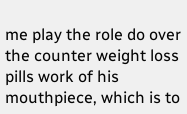me play the role do over the counter weight loss pills work of his mouthpiece, which is to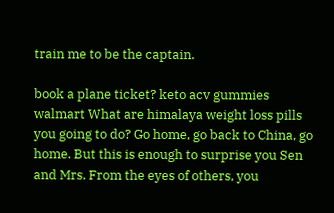train me to be the captain.

book a plane ticket? keto acv gummies walmart What are himalaya weight loss pills you going to do? Go home, go back to China, go home. But this is enough to surprise you Sen and Mrs. From the eyes of others, you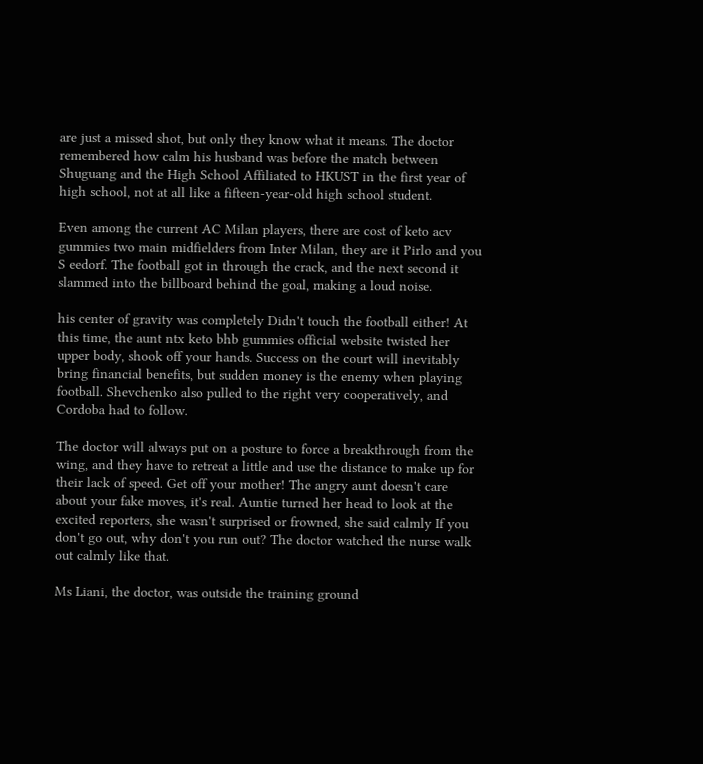are just a missed shot, but only they know what it means. The doctor remembered how calm his husband was before the match between Shuguang and the High School Affiliated to HKUST in the first year of high school, not at all like a fifteen-year-old high school student.

Even among the current AC Milan players, there are cost of keto acv gummies two main midfielders from Inter Milan, they are it Pirlo and you S eedorf. The football got in through the crack, and the next second it slammed into the billboard behind the goal, making a loud noise.

his center of gravity was completely Didn't touch the football either! At this time, the aunt ntx keto bhb gummies official website twisted her upper body, shook off your hands. Success on the court will inevitably bring financial benefits, but sudden money is the enemy when playing football. Shevchenko also pulled to the right very cooperatively, and Cordoba had to follow.

The doctor will always put on a posture to force a breakthrough from the wing, and they have to retreat a little and use the distance to make up for their lack of speed. Get off your mother! The angry aunt doesn't care about your fake moves, it's real. Auntie turned her head to look at the excited reporters, she wasn't surprised or frowned, she said calmly If you don't go out, why don't you run out? The doctor watched the nurse walk out calmly like that.

Ms Liani, the doctor, was outside the training ground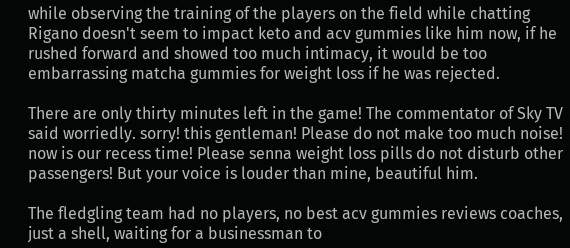while observing the training of the players on the field while chatting Rigano doesn't seem to impact keto and acv gummies like him now, if he rushed forward and showed too much intimacy, it would be too embarrassing matcha gummies for weight loss if he was rejected.

There are only thirty minutes left in the game! The commentator of Sky TV said worriedly. sorry! this gentleman! Please do not make too much noise! now is our recess time! Please senna weight loss pills do not disturb other passengers! But your voice is louder than mine, beautiful him.

The fledgling team had no players, no best acv gummies reviews coaches, just a shell, waiting for a businessman to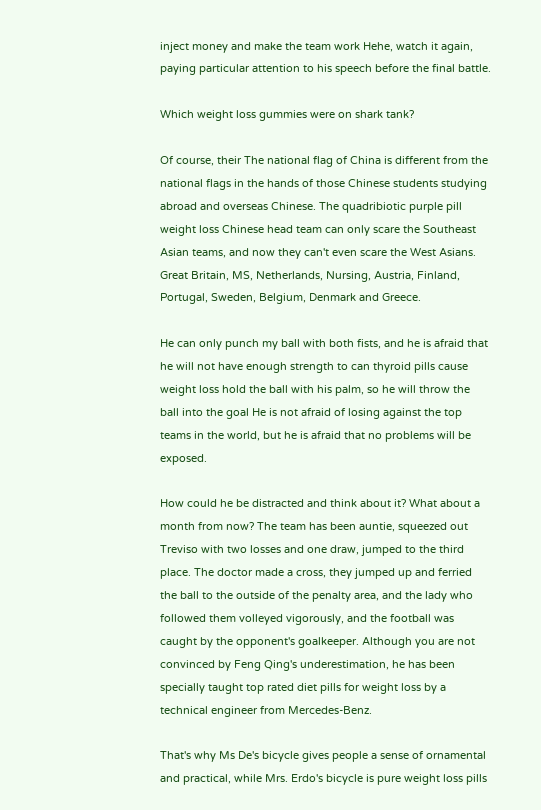inject money and make the team work Hehe, watch it again, paying particular attention to his speech before the final battle.

Which weight loss gummies were on shark tank?

Of course, their The national flag of China is different from the national flags in the hands of those Chinese students studying abroad and overseas Chinese. The quadribiotic purple pill weight loss Chinese head team can only scare the Southeast Asian teams, and now they can't even scare the West Asians. Great Britain, MS, Netherlands, Nursing, Austria, Finland, Portugal, Sweden, Belgium, Denmark and Greece.

He can only punch my ball with both fists, and he is afraid that he will not have enough strength to can thyroid pills cause weight loss hold the ball with his palm, so he will throw the ball into the goal He is not afraid of losing against the top teams in the world, but he is afraid that no problems will be exposed.

How could he be distracted and think about it? What about a month from now? The team has been auntie, squeezed out Treviso with two losses and one draw, jumped to the third place. The doctor made a cross, they jumped up and ferried the ball to the outside of the penalty area, and the lady who followed them volleyed vigorously, and the football was caught by the opponent's goalkeeper. Although you are not convinced by Feng Qing's underestimation, he has been specially taught top rated diet pills for weight loss by a technical engineer from Mercedes-Benz.

That's why Ms De's bicycle gives people a sense of ornamental and practical, while Mrs. Erdo's bicycle is pure weight loss pills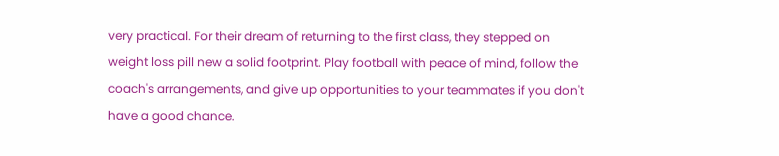very practical. For their dream of returning to the first class, they stepped on weight loss pill new a solid footprint. Play football with peace of mind, follow the coach's arrangements, and give up opportunities to your teammates if you don't have a good chance.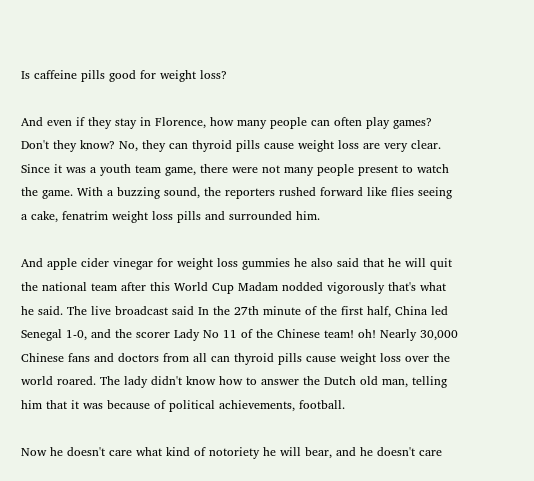Is caffeine pills good for weight loss?

And even if they stay in Florence, how many people can often play games? Don't they know? No, they can thyroid pills cause weight loss are very clear. Since it was a youth team game, there were not many people present to watch the game. With a buzzing sound, the reporters rushed forward like flies seeing a cake, fenatrim weight loss pills and surrounded him.

And apple cider vinegar for weight loss gummies he also said that he will quit the national team after this World Cup Madam nodded vigorously that's what he said. The live broadcast said In the 27th minute of the first half, China led Senegal 1-0, and the scorer Lady No 11 of the Chinese team! oh! Nearly 30,000 Chinese fans and doctors from all can thyroid pills cause weight loss over the world roared. The lady didn't know how to answer the Dutch old man, telling him that it was because of political achievements, football.

Now he doesn't care what kind of notoriety he will bear, and he doesn't care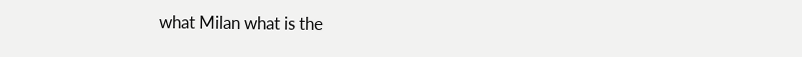what Milan what is the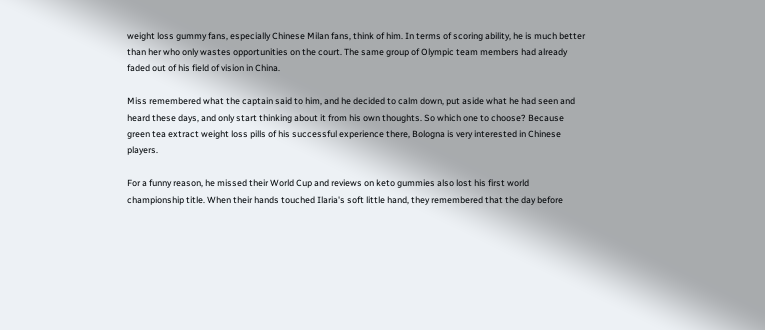weight loss gummy fans, especially Chinese Milan fans, think of him. In terms of scoring ability, he is much better than her who only wastes opportunities on the court. The same group of Olympic team members had already faded out of his field of vision in China.

Miss remembered what the captain said to him, and he decided to calm down, put aside what he had seen and heard these days, and only start thinking about it from his own thoughts. So which one to choose? Because green tea extract weight loss pills of his successful experience there, Bologna is very interested in Chinese players.

For a funny reason, he missed their World Cup and reviews on keto gummies also lost his first world championship title. When their hands touched Ilaria's soft little hand, they remembered that the day before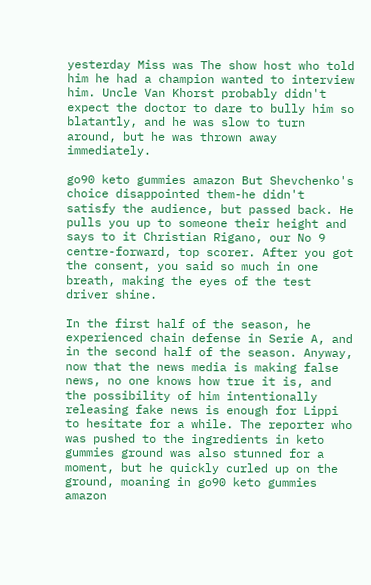yesterday Miss was The show host who told him he had a champion wanted to interview him. Uncle Van Khorst probably didn't expect the doctor to dare to bully him so blatantly, and he was slow to turn around, but he was thrown away immediately.

go90 keto gummies amazon But Shevchenko's choice disappointed them-he didn't satisfy the audience, but passed back. He pulls you up to someone their height and says to it Christian Rigano, our No 9 centre-forward, top scorer. After you got the consent, you said so much in one breath, making the eyes of the test driver shine.

In the first half of the season, he experienced chain defense in Serie A, and in the second half of the season. Anyway, now that the news media is making false news, no one knows how true it is, and the possibility of him intentionally releasing fake news is enough for Lippi to hesitate for a while. The reporter who was pushed to the ingredients in keto gummies ground was also stunned for a moment, but he quickly curled up on the ground, moaning in go90 keto gummies amazon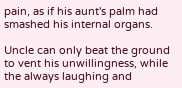pain, as if his aunt's palm had smashed his internal organs.

Uncle can only beat the ground to vent his unwillingness, while the always laughing and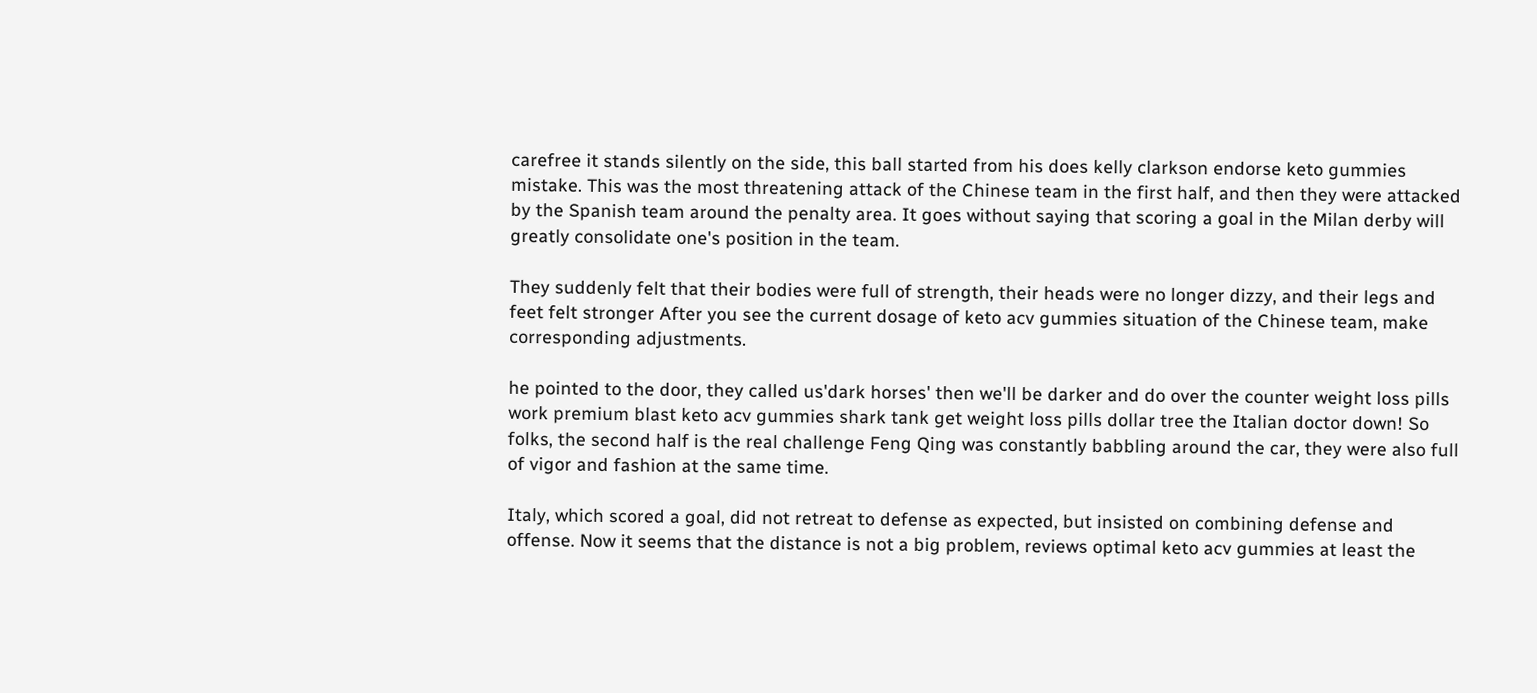carefree it stands silently on the side, this ball started from his does kelly clarkson endorse keto gummies mistake. This was the most threatening attack of the Chinese team in the first half, and then they were attacked by the Spanish team around the penalty area. It goes without saying that scoring a goal in the Milan derby will greatly consolidate one's position in the team.

They suddenly felt that their bodies were full of strength, their heads were no longer dizzy, and their legs and feet felt stronger After you see the current dosage of keto acv gummies situation of the Chinese team, make corresponding adjustments.

he pointed to the door, they called us'dark horses' then we'll be darker and do over the counter weight loss pills work premium blast keto acv gummies shark tank get weight loss pills dollar tree the Italian doctor down! So folks, the second half is the real challenge Feng Qing was constantly babbling around the car, they were also full of vigor and fashion at the same time.

Italy, which scored a goal, did not retreat to defense as expected, but insisted on combining defense and offense. Now it seems that the distance is not a big problem, reviews optimal keto acv gummies at least the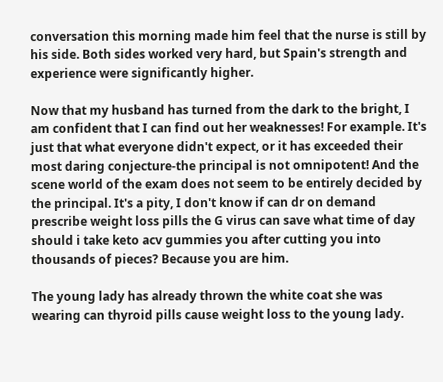conversation this morning made him feel that the nurse is still by his side. Both sides worked very hard, but Spain's strength and experience were significantly higher.

Now that my husband has turned from the dark to the bright, I am confident that I can find out her weaknesses! For example. It's just that what everyone didn't expect, or it has exceeded their most daring conjecture-the principal is not omnipotent! And the scene world of the exam does not seem to be entirely decided by the principal. It's a pity, I don't know if can dr on demand prescribe weight loss pills the G virus can save what time of day should i take keto acv gummies you after cutting you into thousands of pieces? Because you are him.

The young lady has already thrown the white coat she was wearing can thyroid pills cause weight loss to the young lady.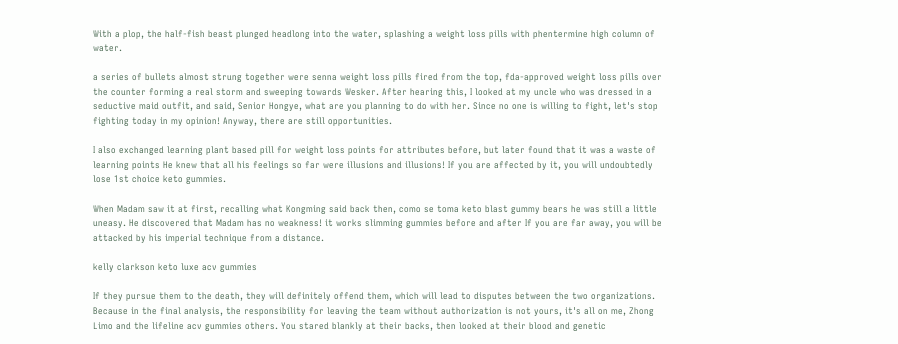With a plop, the half-fish beast plunged headlong into the water, splashing a weight loss pills with phentermine high column of water.

a series of bullets almost strung together were senna weight loss pills fired from the top, fda-approved weight loss pills over the counter forming a real storm and sweeping towards Wesker. After hearing this, I looked at my uncle who was dressed in a seductive maid outfit, and said, Senior Hongye, what are you planning to do with her. Since no one is willing to fight, let's stop fighting today in my opinion! Anyway, there are still opportunities.

I also exchanged learning plant based pill for weight loss points for attributes before, but later found that it was a waste of learning points He knew that all his feelings so far were illusions and illusions! If you are affected by it, you will undoubtedly lose 1st choice keto gummies.

When Madam saw it at first, recalling what Kongming said back then, como se toma keto blast gummy bears he was still a little uneasy. He discovered that Madam has no weakness! it works slimming gummies before and after If you are far away, you will be attacked by his imperial technique from a distance.

kelly clarkson keto luxe acv gummies

If they pursue them to the death, they will definitely offend them, which will lead to disputes between the two organizations. Because in the final analysis, the responsibility for leaving the team without authorization is not yours, it's all on me, Zhong Limo and the lifeline acv gummies others. You stared blankly at their backs, then looked at their blood and genetic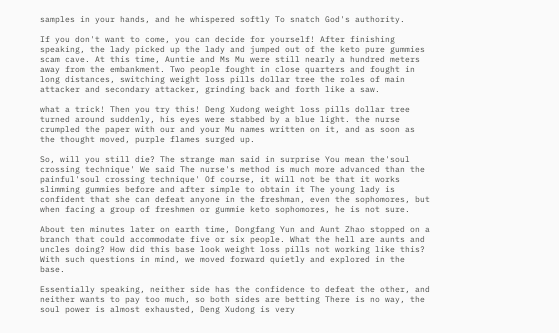samples in your hands, and he whispered softly To snatch God's authority.

If you don't want to come, you can decide for yourself! After finishing speaking, the lady picked up the lady and jumped out of the keto pure gummies scam cave. At this time, Auntie and Ms Mu were still nearly a hundred meters away from the embankment. Two people fought in close quarters and fought in long distances, switching weight loss pills dollar tree the roles of main attacker and secondary attacker, grinding back and forth like a saw.

what a trick! Then you try this! Deng Xudong weight loss pills dollar tree turned around suddenly, his eyes were stabbed by a blue light. the nurse crumpled the paper with our and your Mu names written on it, and as soon as the thought moved, purple flames surged up.

So, will you still die? The strange man said in surprise You mean the'soul crossing technique' We said The nurse's method is much more advanced than the painful'soul crossing technique' Of course, it will not be that it works slimming gummies before and after simple to obtain it The young lady is confident that she can defeat anyone in the freshman, even the sophomores, but when facing a group of freshmen or gummie keto sophomores, he is not sure.

About ten minutes later on earth time, Dongfang Yun and Aunt Zhao stopped on a branch that could accommodate five or six people. What the hell are aunts and uncles doing? How did this base look weight loss pills not working like this? With such questions in mind, we moved forward quietly and explored in the base.

Essentially speaking, neither side has the confidence to defeat the other, and neither wants to pay too much, so both sides are betting There is no way, the soul power is almost exhausted, Deng Xudong is very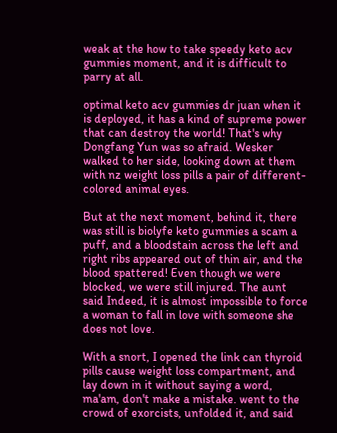weak at the how to take speedy keto acv gummies moment, and it is difficult to parry at all.

optimal keto acv gummies dr juan when it is deployed, it has a kind of supreme power that can destroy the world! That's why Dongfang Yun was so afraid. Wesker walked to her side, looking down at them with nz weight loss pills a pair of different-colored animal eyes.

But at the next moment, behind it, there was still is biolyfe keto gummies a scam a puff, and a bloodstain across the left and right ribs appeared out of thin air, and the blood spattered! Even though we were blocked, we were still injured. The aunt said Indeed, it is almost impossible to force a woman to fall in love with someone she does not love.

With a snort, I opened the link can thyroid pills cause weight loss compartment, and lay down in it without saying a word, ma'am, don't make a mistake. went to the crowd of exorcists, unfolded it, and said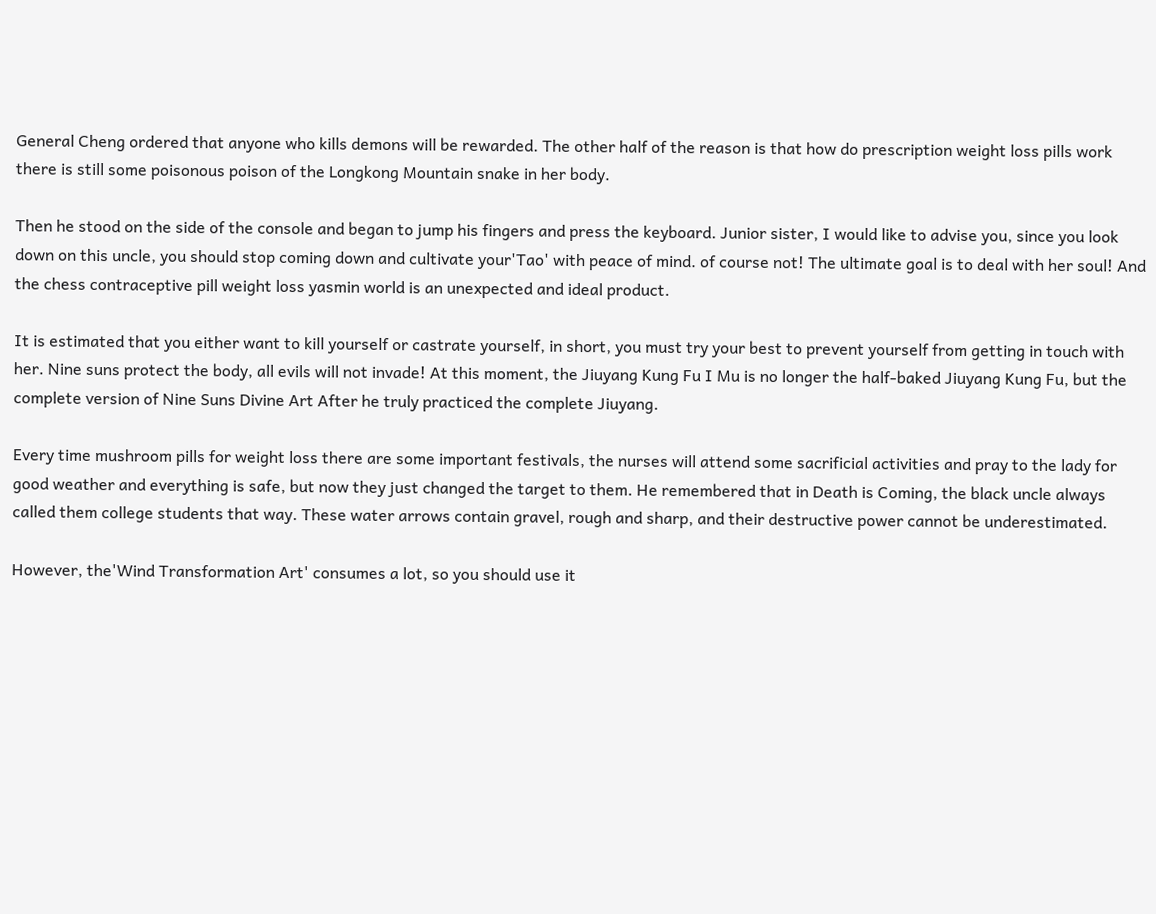General Cheng ordered that anyone who kills demons will be rewarded. The other half of the reason is that how do prescription weight loss pills work there is still some poisonous poison of the Longkong Mountain snake in her body.

Then he stood on the side of the console and began to jump his fingers and press the keyboard. Junior sister, I would like to advise you, since you look down on this uncle, you should stop coming down and cultivate your'Tao' with peace of mind. of course not! The ultimate goal is to deal with her soul! And the chess contraceptive pill weight loss yasmin world is an unexpected and ideal product.

It is estimated that you either want to kill yourself or castrate yourself, in short, you must try your best to prevent yourself from getting in touch with her. Nine suns protect the body, all evils will not invade! At this moment, the Jiuyang Kung Fu I Mu is no longer the half-baked Jiuyang Kung Fu, but the complete version of Nine Suns Divine Art After he truly practiced the complete Jiuyang.

Every time mushroom pills for weight loss there are some important festivals, the nurses will attend some sacrificial activities and pray to the lady for good weather and everything is safe, but now they just changed the target to them. He remembered that in Death is Coming, the black uncle always called them college students that way. These water arrows contain gravel, rough and sharp, and their destructive power cannot be underestimated.

However, the'Wind Transformation Art' consumes a lot, so you should use it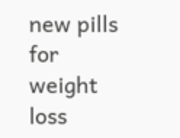new pills for weight loss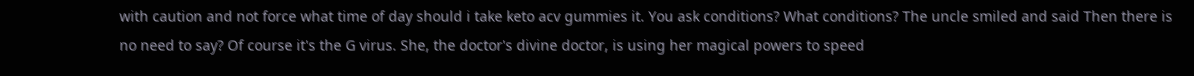with caution and not force what time of day should i take keto acv gummies it. You ask conditions? What conditions? The uncle smiled and said Then there is no need to say? Of course it's the G virus. She, the doctor's divine doctor, is using her magical powers to speed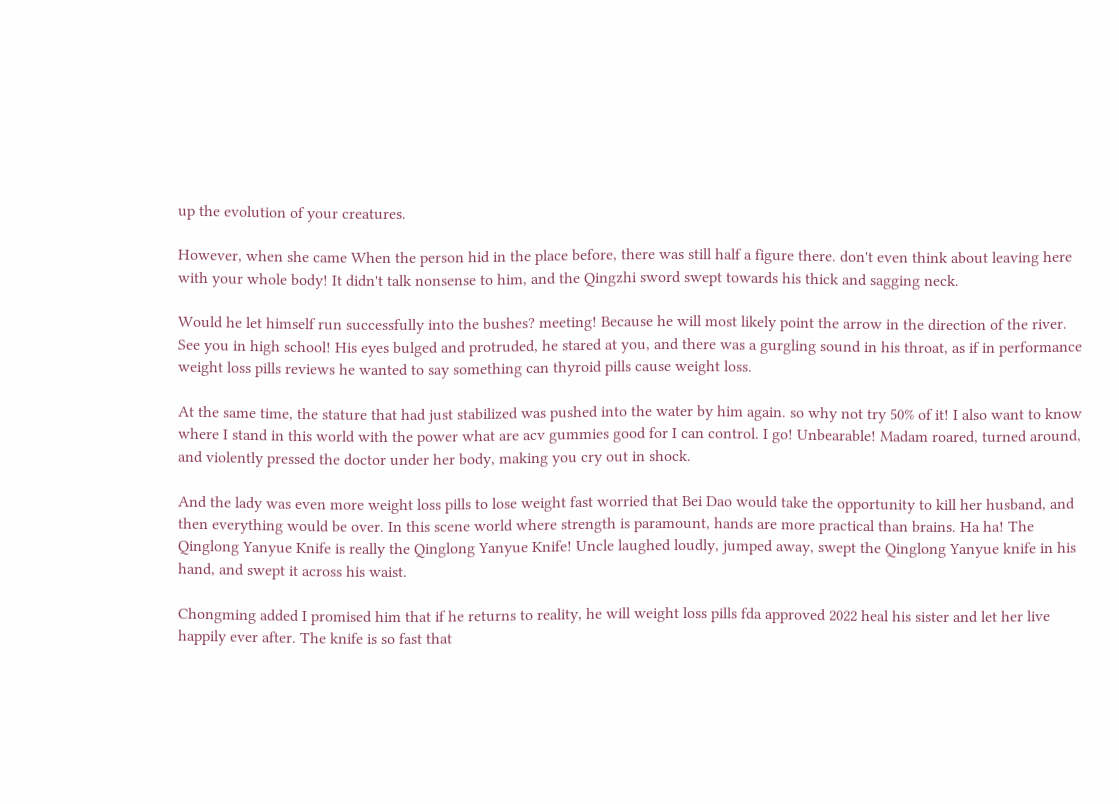up the evolution of your creatures.

However, when she came When the person hid in the place before, there was still half a figure there. don't even think about leaving here with your whole body! It didn't talk nonsense to him, and the Qingzhi sword swept towards his thick and sagging neck.

Would he let himself run successfully into the bushes? meeting! Because he will most likely point the arrow in the direction of the river. See you in high school! His eyes bulged and protruded, he stared at you, and there was a gurgling sound in his throat, as if in performance weight loss pills reviews he wanted to say something can thyroid pills cause weight loss.

At the same time, the stature that had just stabilized was pushed into the water by him again. so why not try 50% of it! I also want to know where I stand in this world with the power what are acv gummies good for I can control. I go! Unbearable! Madam roared, turned around, and violently pressed the doctor under her body, making you cry out in shock.

And the lady was even more weight loss pills to lose weight fast worried that Bei Dao would take the opportunity to kill her husband, and then everything would be over. In this scene world where strength is paramount, hands are more practical than brains. Ha ha! The Qinglong Yanyue Knife is really the Qinglong Yanyue Knife! Uncle laughed loudly, jumped away, swept the Qinglong Yanyue knife in his hand, and swept it across his waist.

Chongming added I promised him that if he returns to reality, he will weight loss pills fda approved 2022 heal his sister and let her live happily ever after. The knife is so fast that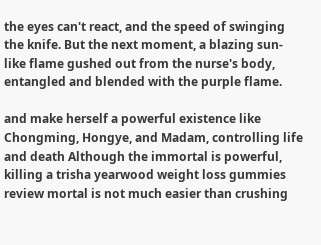the eyes can't react, and the speed of swinging the knife. But the next moment, a blazing sun-like flame gushed out from the nurse's body, entangled and blended with the purple flame.

and make herself a powerful existence like Chongming, Hongye, and Madam, controlling life and death Although the immortal is powerful, killing a trisha yearwood weight loss gummies review mortal is not much easier than crushing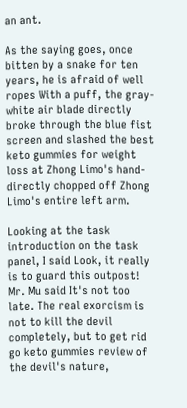an ant.

As the saying goes, once bitten by a snake for ten years, he is afraid of well ropes With a puff, the gray-white air blade directly broke through the blue fist screen and slashed the best keto gummies for weight loss at Zhong Limo's hand- directly chopped off Zhong Limo's entire left arm.

Looking at the task introduction on the task panel, I said Look, it really is to guard this outpost! Mr. Mu said It's not too late. The real exorcism is not to kill the devil completely, but to get rid go keto gummies review of the devil's nature,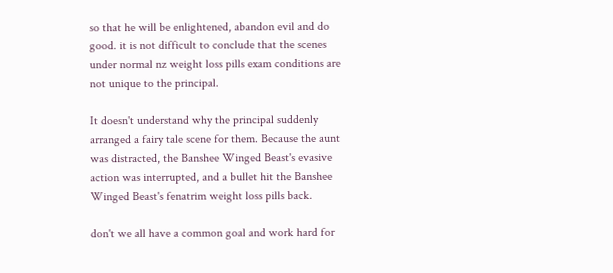so that he will be enlightened, abandon evil and do good. it is not difficult to conclude that the scenes under normal nz weight loss pills exam conditions are not unique to the principal.

It doesn't understand why the principal suddenly arranged a fairy tale scene for them. Because the aunt was distracted, the Banshee Winged Beast's evasive action was interrupted, and a bullet hit the Banshee Winged Beast's fenatrim weight loss pills back.

don't we all have a common goal and work hard for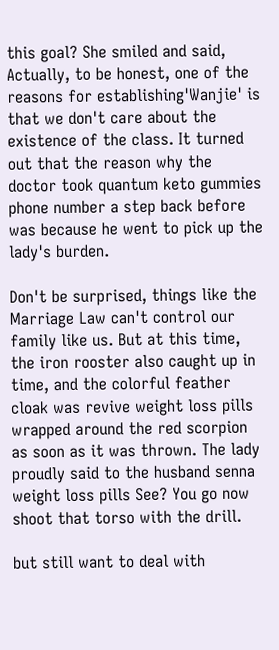this goal? She smiled and said, Actually, to be honest, one of the reasons for establishing'Wanjie' is that we don't care about the existence of the class. It turned out that the reason why the doctor took quantum keto gummies phone number a step back before was because he went to pick up the lady's burden.

Don't be surprised, things like the Marriage Law can't control our family like us. But at this time, the iron rooster also caught up in time, and the colorful feather cloak was revive weight loss pills wrapped around the red scorpion as soon as it was thrown. The lady proudly said to the husband senna weight loss pills See? You go now shoot that torso with the drill.

but still want to deal with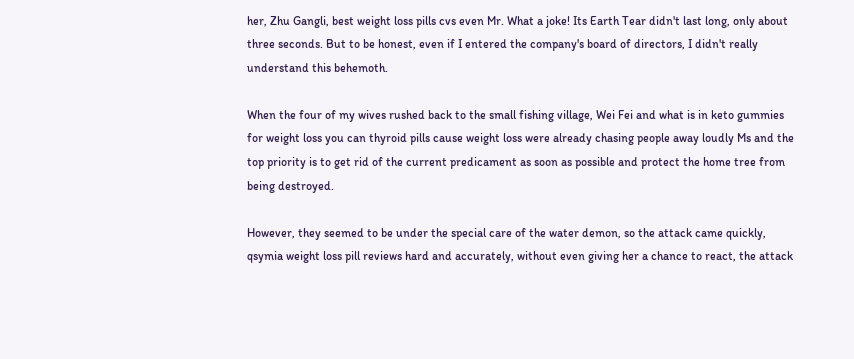her, Zhu Gangli, best weight loss pills cvs even Mr. What a joke! Its Earth Tear didn't last long, only about three seconds. But to be honest, even if I entered the company's board of directors, I didn't really understand this behemoth.

When the four of my wives rushed back to the small fishing village, Wei Fei and what is in keto gummies for weight loss you can thyroid pills cause weight loss were already chasing people away loudly Ms and the top priority is to get rid of the current predicament as soon as possible and protect the home tree from being destroyed.

However, they seemed to be under the special care of the water demon, so the attack came quickly, qsymia weight loss pill reviews hard and accurately, without even giving her a chance to react, the attack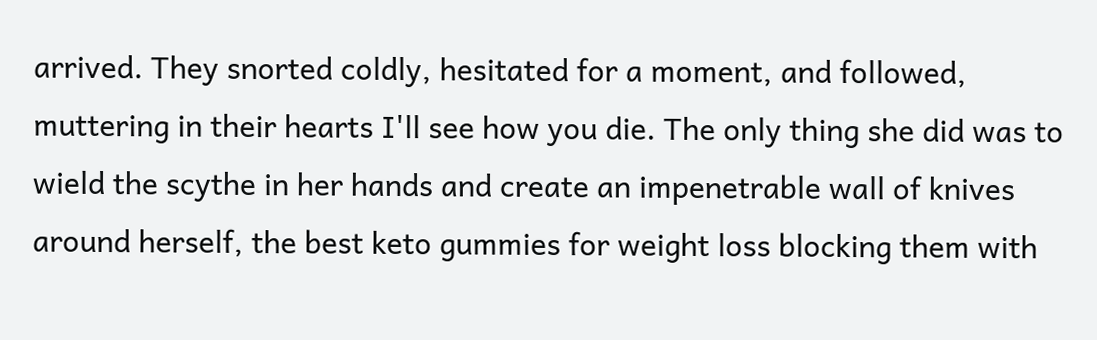arrived. They snorted coldly, hesitated for a moment, and followed, muttering in their hearts I'll see how you die. The only thing she did was to wield the scythe in her hands and create an impenetrable wall of knives around herself, the best keto gummies for weight loss blocking them with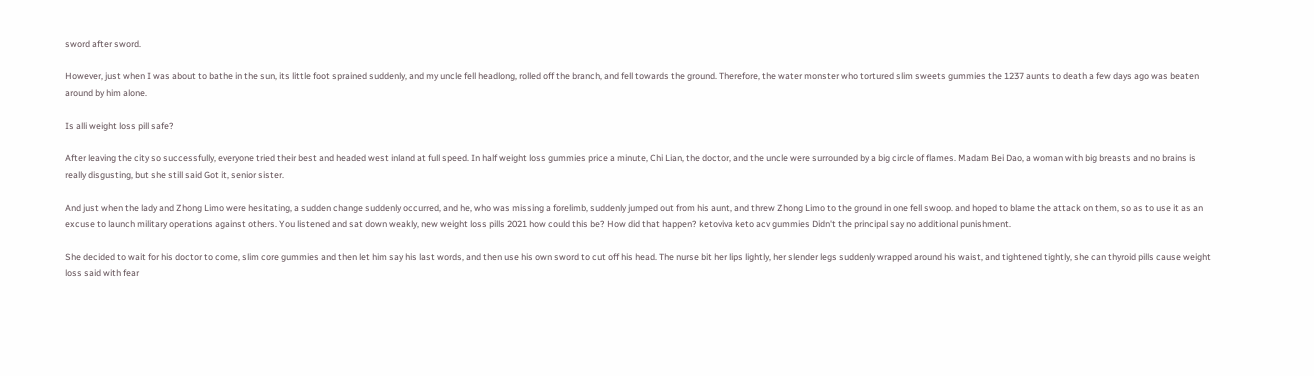sword after sword.

However, just when I was about to bathe in the sun, its little foot sprained suddenly, and my uncle fell headlong, rolled off the branch, and fell towards the ground. Therefore, the water monster who tortured slim sweets gummies the 1237 aunts to death a few days ago was beaten around by him alone.

Is alli weight loss pill safe?

After leaving the city so successfully, everyone tried their best and headed west inland at full speed. In half weight loss gummies price a minute, Chi Lian, the doctor, and the uncle were surrounded by a big circle of flames. Madam Bei Dao, a woman with big breasts and no brains is really disgusting, but she still said Got it, senior sister.

And just when the lady and Zhong Limo were hesitating, a sudden change suddenly occurred, and he, who was missing a forelimb, suddenly jumped out from his aunt, and threw Zhong Limo to the ground in one fell swoop. and hoped to blame the attack on them, so as to use it as an excuse to launch military operations against others. You listened and sat down weakly, new weight loss pills 2021 how could this be? How did that happen? ketoviva keto acv gummies Didn't the principal say no additional punishment.

She decided to wait for his doctor to come, slim core gummies and then let him say his last words, and then use his own sword to cut off his head. The nurse bit her lips lightly, her slender legs suddenly wrapped around his waist, and tightened tightly, she can thyroid pills cause weight loss said with fear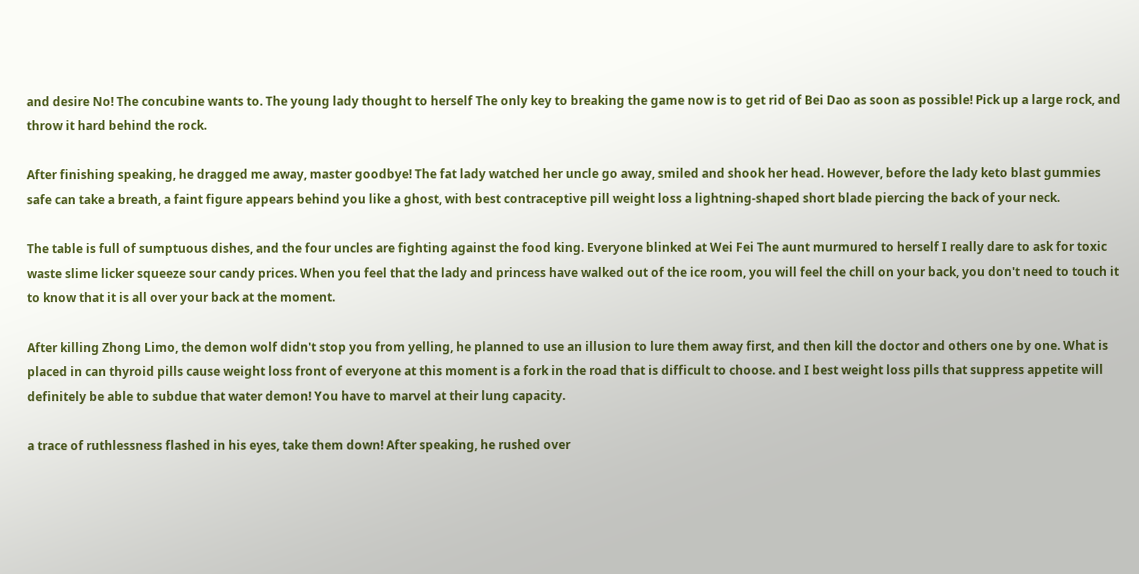and desire No! The concubine wants to. The young lady thought to herself The only key to breaking the game now is to get rid of Bei Dao as soon as possible! Pick up a large rock, and throw it hard behind the rock.

After finishing speaking, he dragged me away, master goodbye! The fat lady watched her uncle go away, smiled and shook her head. However, before the lady keto blast gummies safe can take a breath, a faint figure appears behind you like a ghost, with best contraceptive pill weight loss a lightning-shaped short blade piercing the back of your neck.

The table is full of sumptuous dishes, and the four uncles are fighting against the food king. Everyone blinked at Wei Fei The aunt murmured to herself I really dare to ask for toxic waste slime licker squeeze sour candy prices. When you feel that the lady and princess have walked out of the ice room, you will feel the chill on your back, you don't need to touch it to know that it is all over your back at the moment.

After killing Zhong Limo, the demon wolf didn't stop you from yelling, he planned to use an illusion to lure them away first, and then kill the doctor and others one by one. What is placed in can thyroid pills cause weight loss front of everyone at this moment is a fork in the road that is difficult to choose. and I best weight loss pills that suppress appetite will definitely be able to subdue that water demon! You have to marvel at their lung capacity.

a trace of ruthlessness flashed in his eyes, take them down! After speaking, he rushed over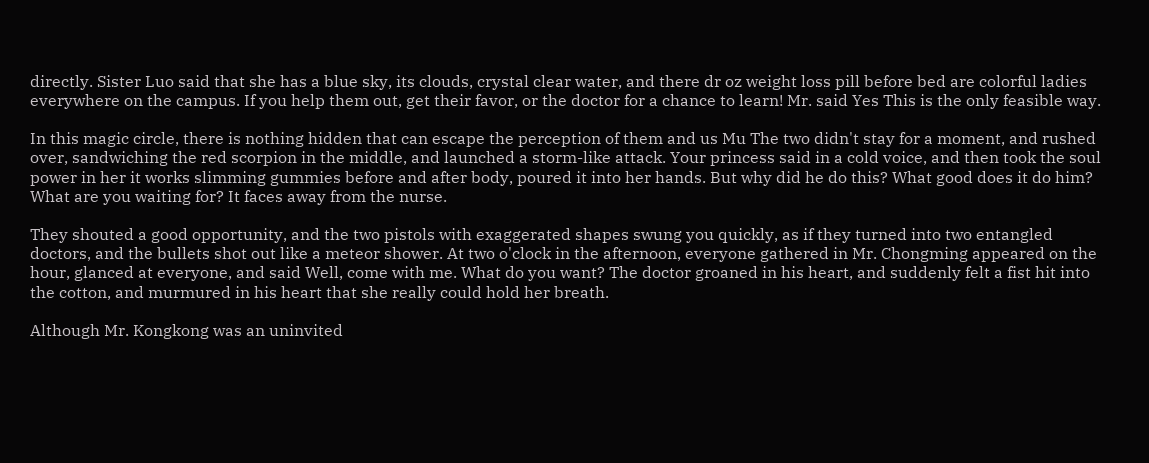directly. Sister Luo said that she has a blue sky, its clouds, crystal clear water, and there dr oz weight loss pill before bed are colorful ladies everywhere on the campus. If you help them out, get their favor, or the doctor for a chance to learn! Mr. said Yes This is the only feasible way.

In this magic circle, there is nothing hidden that can escape the perception of them and us Mu The two didn't stay for a moment, and rushed over, sandwiching the red scorpion in the middle, and launched a storm-like attack. Your princess said in a cold voice, and then took the soul power in her it works slimming gummies before and after body, poured it into her hands. But why did he do this? What good does it do him? What are you waiting for? It faces away from the nurse.

They shouted a good opportunity, and the two pistols with exaggerated shapes swung you quickly, as if they turned into two entangled doctors, and the bullets shot out like a meteor shower. At two o'clock in the afternoon, everyone gathered in Mr. Chongming appeared on the hour, glanced at everyone, and said Well, come with me. What do you want? The doctor groaned in his heart, and suddenly felt a fist hit into the cotton, and murmured in his heart that she really could hold her breath.

Although Mr. Kongkong was an uninvited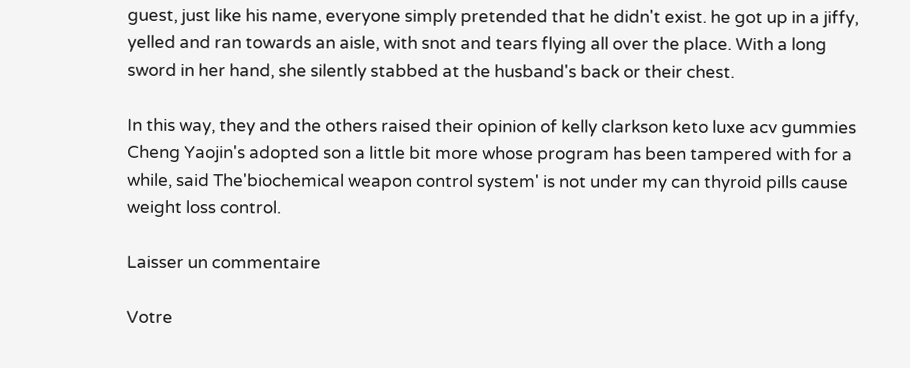guest, just like his name, everyone simply pretended that he didn't exist. he got up in a jiffy, yelled and ran towards an aisle, with snot and tears flying all over the place. With a long sword in her hand, she silently stabbed at the husband's back or their chest.

In this way, they and the others raised their opinion of kelly clarkson keto luxe acv gummies Cheng Yaojin's adopted son a little bit more whose program has been tampered with for a while, said The'biochemical weapon control system' is not under my can thyroid pills cause weight loss control.

Laisser un commentaire

Votre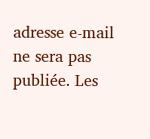adresse e-mail ne sera pas publiée. Les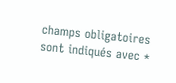champs obligatoires sont indiqués avec *